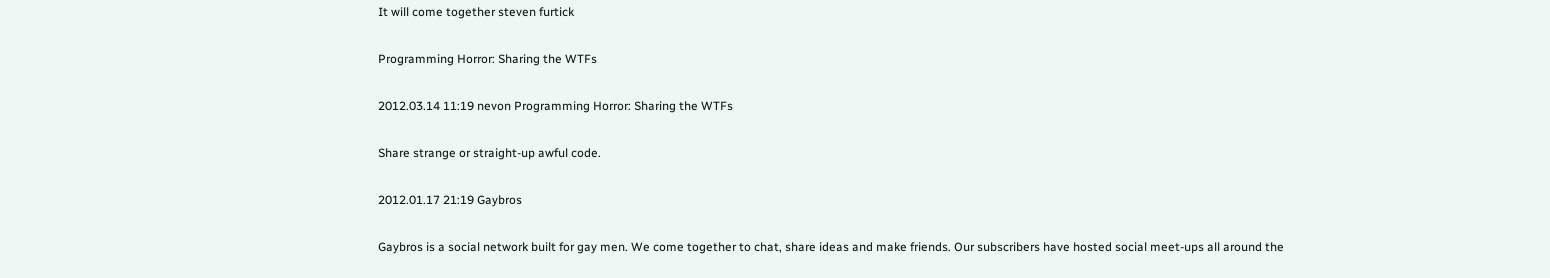It will come together steven furtick

Programming Horror: Sharing the WTFs

2012.03.14 11:19 nevon Programming Horror: Sharing the WTFs

Share strange or straight-up awful code.

2012.01.17 21:19 Gaybros

Gaybros is a social network built for gay men. We come together to chat, share ideas and make friends. Our subscribers have hosted social meet-ups all around the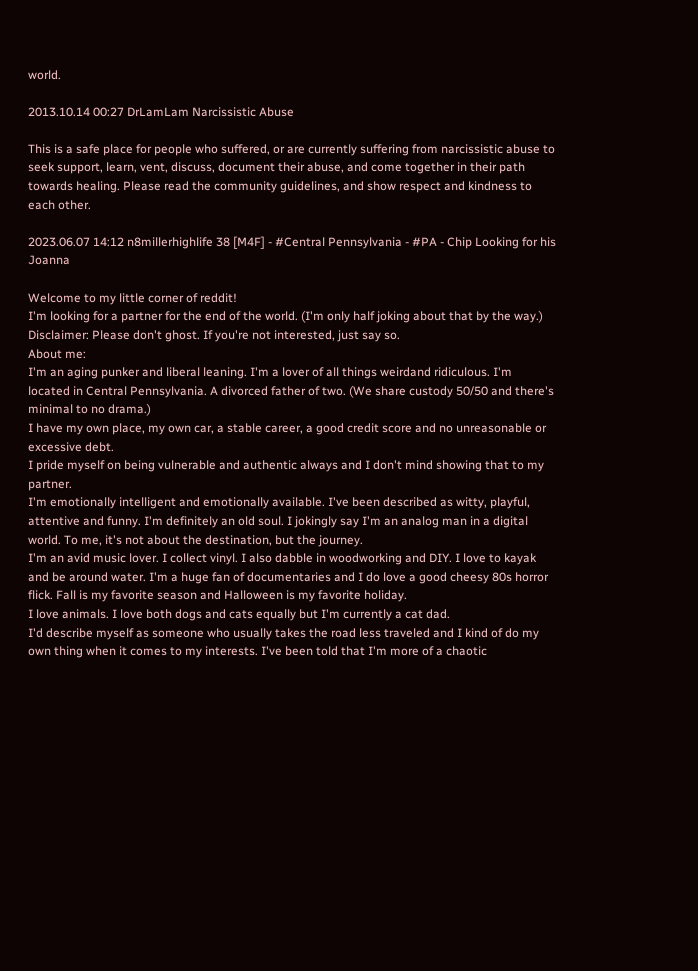world.

2013.10.14 00:27 DrLamLam Narcissistic Abuse

This is a safe place for people who suffered, or are currently suffering from narcissistic abuse to seek support, learn, vent, discuss, document their abuse, and come together in their path towards healing. Please read the community guidelines, and show respect and kindness to each other.

2023.06.07 14:12 n8millerhighlife 38 [M4F] - #Central Pennsylvania - #PA - Chip Looking for his Joanna

Welcome to my little corner of reddit!
I'm looking for a partner for the end of the world. (I'm only half joking about that by the way.)
Disclaimer: Please don't ghost. If you're not interested, just say so.
About me:
I'm an aging punker and liberal leaning. I'm a lover of all things weirdand ridiculous. I'm located in Central Pennsylvania. A divorced father of two. (We share custody 50/50 and there's minimal to no drama.)
I have my own place, my own car, a stable career, a good credit score and no unreasonable or excessive debt.
I pride myself on being vulnerable and authentic always and I don't mind showing that to my partner.
I'm emotionally intelligent and emotionally available. I've been described as witty, playful, attentive and funny. I'm definitely an old soul. I jokingly say I'm an analog man in a digital world. To me, it's not about the destination, but the journey.
I'm an avid music lover. I collect vinyl. I also dabble in woodworking and DIY. I love to kayak and be around water. I'm a huge fan of documentaries and I do love a good cheesy 80s horror flick. Fall is my favorite season and Halloween is my favorite holiday.
I love animals. I love both dogs and cats equally but I'm currently a cat dad.
I'd describe myself as someone who usually takes the road less traveled and I kind of do my own thing when it comes to my interests. I've been told that I'm more of a chaotic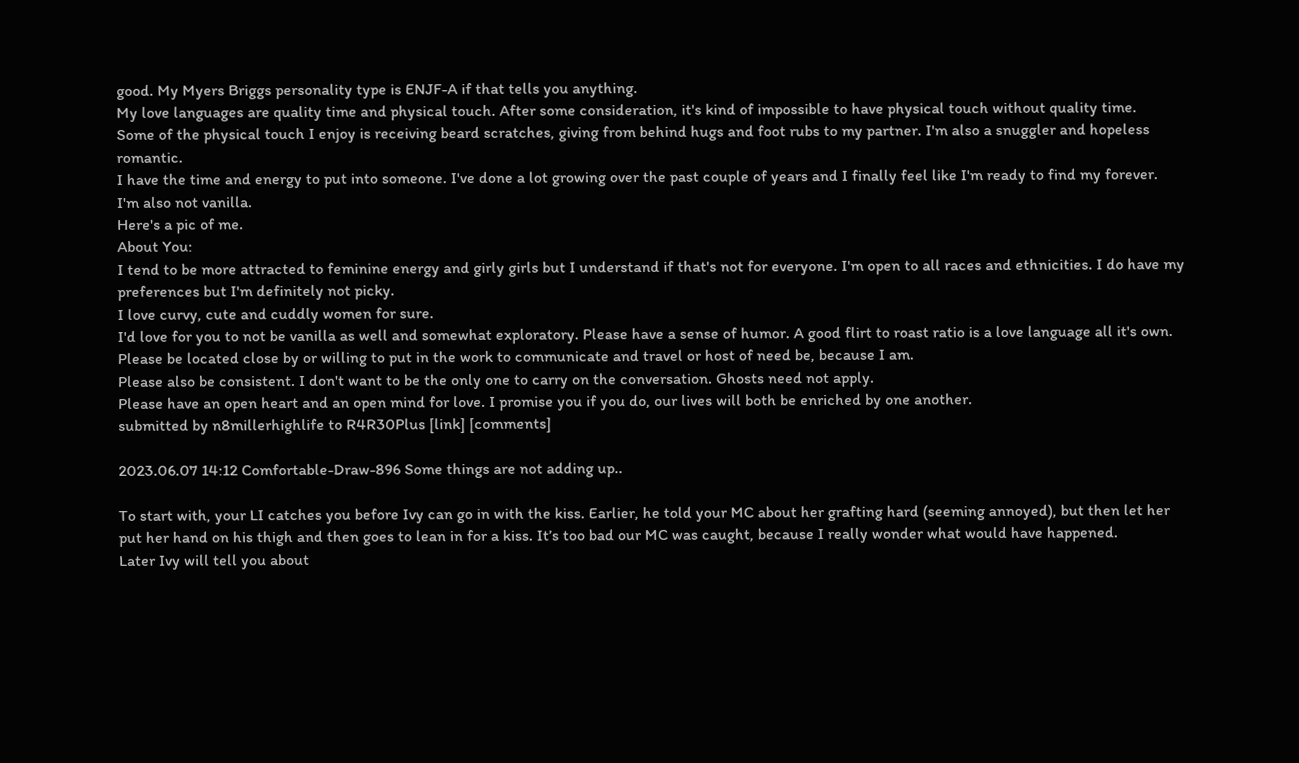good. My Myers Briggs personality type is ENJF-A if that tells you anything.
My love languages are quality time and physical touch. After some consideration, it's kind of impossible to have physical touch without quality time.
Some of the physical touch I enjoy is receiving beard scratches, giving from behind hugs and foot rubs to my partner. I'm also a snuggler and hopeless romantic.
I have the time and energy to put into someone. I've done a lot growing over the past couple of years and I finally feel like I'm ready to find my forever.
I'm also not vanilla.
Here's a pic of me.
About You:
I tend to be more attracted to feminine energy and girly girls but I understand if that's not for everyone. I'm open to all races and ethnicities. I do have my preferences but I'm definitely not picky.
I love curvy, cute and cuddly women for sure.
I'd love for you to not be vanilla as well and somewhat exploratory. Please have a sense of humor. A good flirt to roast ratio is a love language all it's own.
Please be located close by or willing to put in the work to communicate and travel or host of need be, because I am.
Please also be consistent. I don't want to be the only one to carry on the conversation. Ghosts need not apply.
Please have an open heart and an open mind for love. I promise you if you do, our lives will both be enriched by one another.
submitted by n8millerhighlife to R4R30Plus [link] [comments]

2023.06.07 14:12 Comfortable-Draw-896 Some things are not adding up..

To start with, your LI catches you before Ivy can go in with the kiss. Earlier, he told your MC about her grafting hard (seeming annoyed), but then let her put her hand on his thigh and then goes to lean in for a kiss. It’s too bad our MC was caught, because I really wonder what would have happened.
Later Ivy will tell you about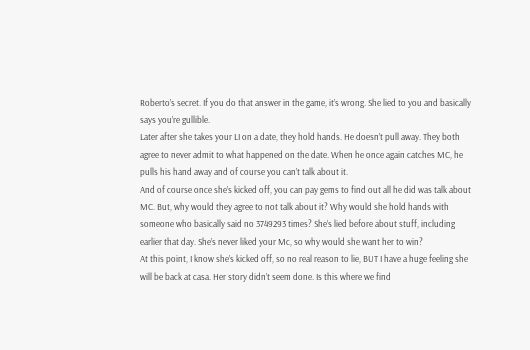Roberto’s secret. If you do that answer in the game, it’s wrong. She lied to you and basically says you’re gullible.
Later after she takes your LI on a date, they hold hands. He doesn’t pull away. They both agree to never admit to what happened on the date. When he once again catches MC, he pulls his hand away and of course you can’t talk about it.
And of course once she’s kicked off, you can pay gems to find out all he did was talk about MC. But, why would they agree to not talk about it? Why would she hold hands with someone who basically said no 3749293 times? She’s lied before about stuff, including earlier that day. She’s never liked your Mc, so why would she want her to win?
At this point, I know she’s kicked off, so no real reason to lie, BUT I have a huge feeling she will be back at casa. Her story didn’t seem done. Is this where we find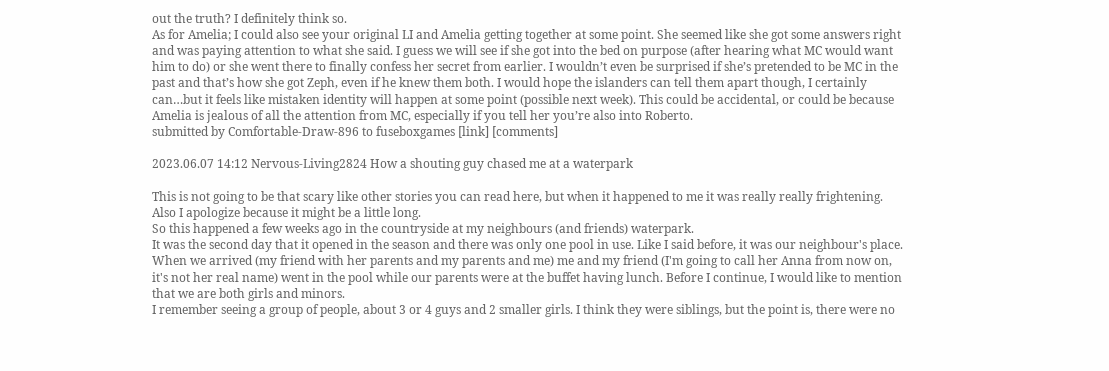out the truth? I definitely think so.
As for Amelia; I could also see your original LI and Amelia getting together at some point. She seemed like she got some answers right and was paying attention to what she said. I guess we will see if she got into the bed on purpose (after hearing what MC would want him to do) or she went there to finally confess her secret from earlier. I wouldn’t even be surprised if she’s pretended to be MC in the past and that’s how she got Zeph, even if he knew them both. I would hope the islanders can tell them apart though, I certainly can…but it feels like mistaken identity will happen at some point (possible next week). This could be accidental, or could be because Amelia is jealous of all the attention from MC, especially if you tell her you’re also into Roberto.
submitted by Comfortable-Draw-896 to fuseboxgames [link] [comments]

2023.06.07 14:12 Nervous-Living2824 How a shouting guy chased me at a waterpark

This is not going to be that scary like other stories you can read here, but when it happened to me it was really really frightening. Also I apologize because it might be a little long.
So this happened a few weeks ago in the countryside at my neighbours (and friends) waterpark.
It was the second day that it opened in the season and there was only one pool in use. Like I said before, it was our neighbour's place. When we arrived (my friend with her parents and my parents and me) me and my friend (I'm going to call her Anna from now on, it's not her real name) went in the pool while our parents were at the buffet having lunch. Before I continue, I would like to mention that we are both girls and minors.
I remember seeing a group of people, about 3 or 4 guys and 2 smaller girls. I think they were siblings, but the point is, there were no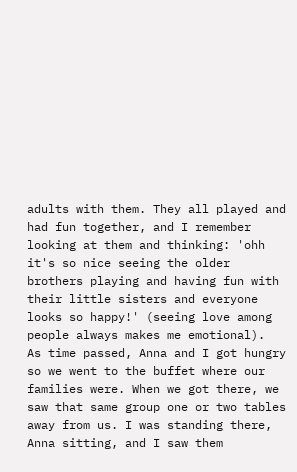adults with them. They all played and had fun together, and I remember looking at them and thinking: 'ohh it's so nice seeing the older brothers playing and having fun with their little sisters and everyone looks so happy!' (seeing love among people always makes me emotional).
As time passed, Anna and I got hungry so we went to the buffet where our families were. When we got there, we saw that same group one or two tables away from us. I was standing there, Anna sitting, and I saw them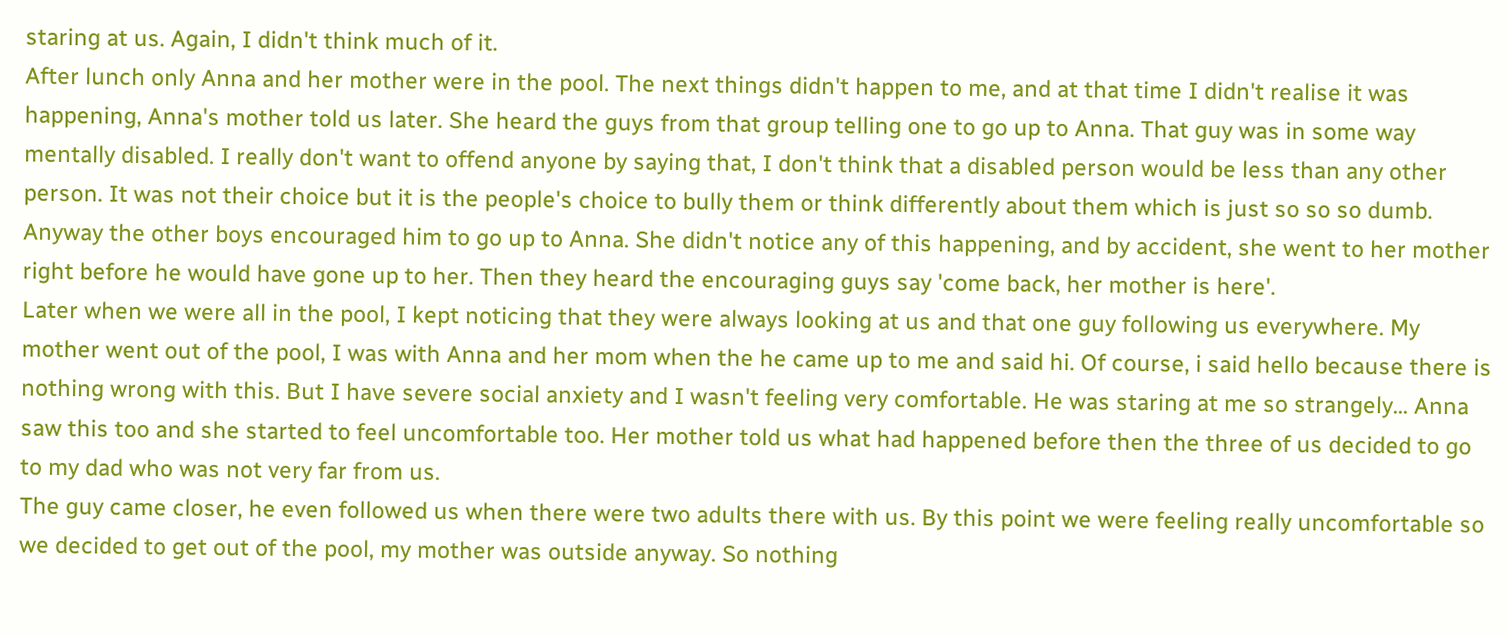staring at us. Again, I didn't think much of it.
After lunch only Anna and her mother were in the pool. The next things didn't happen to me, and at that time I didn't realise it was happening, Anna's mother told us later. She heard the guys from that group telling one to go up to Anna. That guy was in some way mentally disabled. I really don't want to offend anyone by saying that, I don't think that a disabled person would be less than any other person. It was not their choice but it is the people's choice to bully them or think differently about them which is just so so so dumb. Anyway the other boys encouraged him to go up to Anna. She didn't notice any of this happening, and by accident, she went to her mother right before he would have gone up to her. Then they heard the encouraging guys say 'come back, her mother is here'.
Later when we were all in the pool, I kept noticing that they were always looking at us and that one guy following us everywhere. My mother went out of the pool, I was with Anna and her mom when the he came up to me and said hi. Of course, i said hello because there is nothing wrong with this. But I have severe social anxiety and I wasn't feeling very comfortable. He was staring at me so strangely... Anna saw this too and she started to feel uncomfortable too. Her mother told us what had happened before then the three of us decided to go to my dad who was not very far from us.
The guy came closer, he even followed us when there were two adults there with us. By this point we were feeling really uncomfortable so we decided to get out of the pool, my mother was outside anyway. So nothing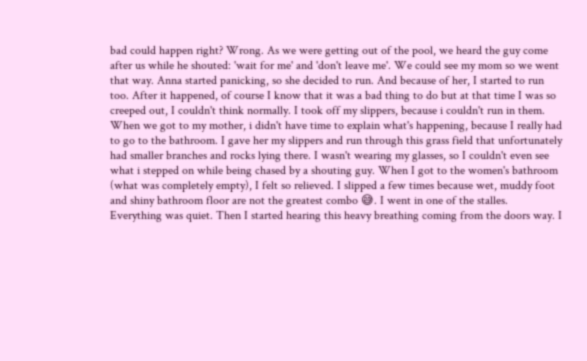bad could happen right? Wrong. As we were getting out of the pool, we heard the guy come after us while he shouted: 'wait for me' and 'don't leave me'. We could see my mom so we went that way. Anna started panicking, so she decided to run. And because of her, I started to run too. After it happened, of course I know that it was a bad thing to do but at that time I was so creeped out, I couldn't think normally. I took off my slippers, because i couldn't run in them. When we got to my mother, i didn't have time to explain what's happening, because I really had to go to the bathroom. I gave her my slippers and run through this grass field that unfortunately had smaller branches and rocks lying there. I wasn't wearing my glasses, so I couldn't even see what i stepped on while being chased by a shouting guy. When I got to the women's bathroom (what was completely empty), I felt so relieved. I slipped a few times because wet, muddy foot and shiny bathroom floor are not the greatest combo 😅. I went in one of the stalles. Everything was quiet. Then I started hearing this heavy breathing coming from the doors way. I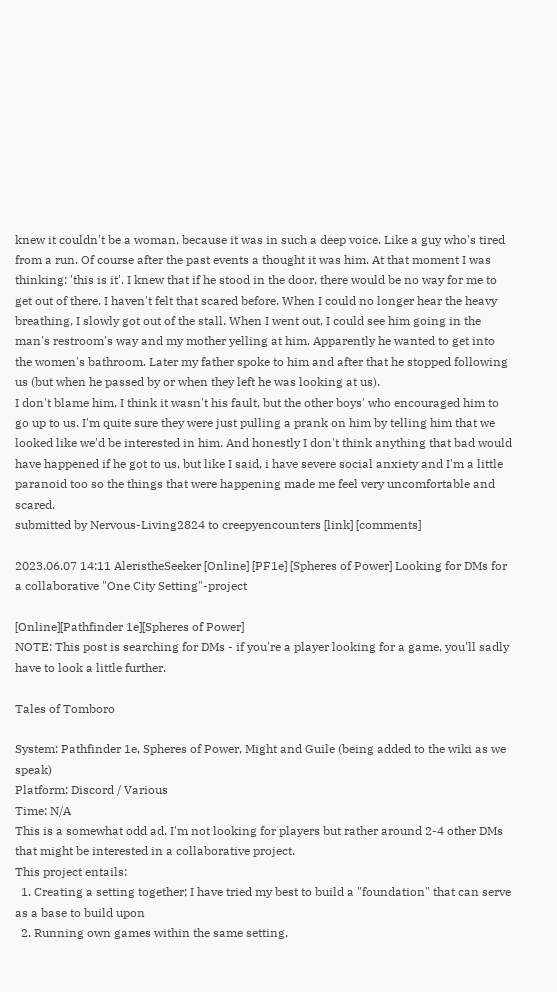knew it couldn't be a woman, because it was in such a deep voice. Like a guy who's tired from a run. Of course after the past events a thought it was him. At that moment I was thinking: 'this is it'. I knew that if he stood in the door, there would be no way for me to get out of there. I haven't felt that scared before. When I could no longer hear the heavy breathing, I slowly got out of the stall. When I went out, I could see him going in the man's restroom's way and my mother yelling at him. Apparently he wanted to get into the women's bathroom. Later my father spoke to him and after that he stopped following us (but when he passed by or when they left he was looking at us).
I don't blame him, I think it wasn't his fault, but the other boys' who encouraged him to go up to us. I'm quite sure they were just pulling a prank on him by telling him that we looked like we'd be interested in him. And honestly I don't think anything that bad would have happened if he got to us, but like I said, i have severe social anxiety and I'm a little paranoid too so the things that were happening made me feel very uncomfortable and scared.
submitted by Nervous-Living2824 to creepyencounters [link] [comments]

2023.06.07 14:11 AleristheSeeker [Online] [PF1e] [Spheres of Power] Looking for DMs for a collaborative "One City Setting"-project

[Online][Pathfinder 1e][Spheres of Power]
NOTE: This post is searching for DMs - if you're a player looking for a game, you'll sadly have to look a little further.

Tales of Tomboro

System: Pathfinder 1e, Spheres of Power, Might and Guile (being added to the wiki as we speak)
Platform: Discord / Various
Time: N/A
This is a somewhat odd ad. I'm not looking for players but rather around 2-4 other DMs that might be interested in a collaborative project.
This project entails:
  1. Creating a setting together; I have tried my best to build a "foundation" that can serve as a base to build upon
  2. Running own games within the same setting,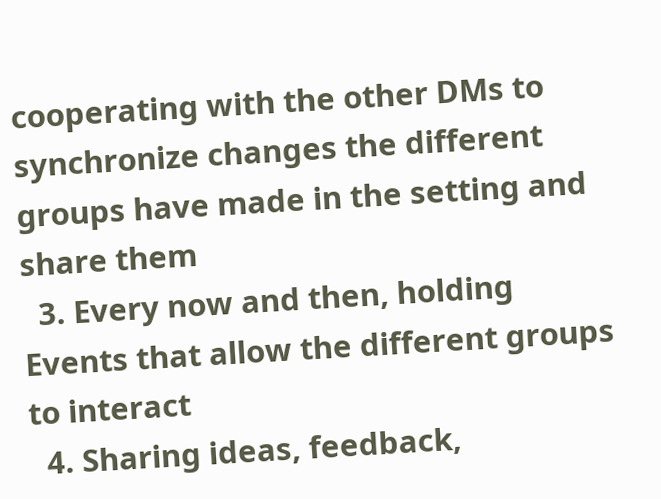cooperating with the other DMs to synchronize changes the different groups have made in the setting and share them
  3. Every now and then, holding Events that allow the different groups to interact
  4. Sharing ideas, feedback,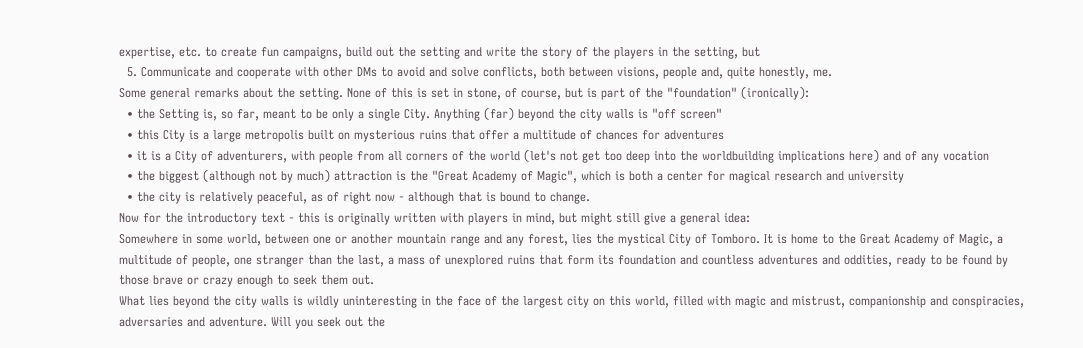expertise, etc. to create fun campaigns, build out the setting and write the story of the players in the setting, but
  5. Communicate and cooperate with other DMs to avoid and solve conflicts, both between visions, people and, quite honestly, me.
Some general remarks about the setting. None of this is set in stone, of course, but is part of the "foundation" (ironically):
  • the Setting is, so far, meant to be only a single City. Anything (far) beyond the city walls is "off screen"
  • this City is a large metropolis built on mysterious ruins that offer a multitude of chances for adventures
  • it is a City of adventurers, with people from all corners of the world (let's not get too deep into the worldbuilding implications here) and of any vocation
  • the biggest (although not by much) attraction is the "Great Academy of Magic", which is both a center for magical research and university
  • the city is relatively peaceful, as of right now - although that is bound to change.
Now for the introductory text - this is originally written with players in mind, but might still give a general idea:
Somewhere in some world, between one or another mountain range and any forest, lies the mystical City of Tomboro. It is home to the Great Academy of Magic, a multitude of people, one stranger than the last, a mass of unexplored ruins that form its foundation and countless adventures and oddities, ready to be found by those brave or crazy enough to seek them out.
What lies beyond the city walls is wildly uninteresting in the face of the largest city on this world, filled with magic and mistrust, companionship and conspiracies, adversaries and adventure. Will you seek out the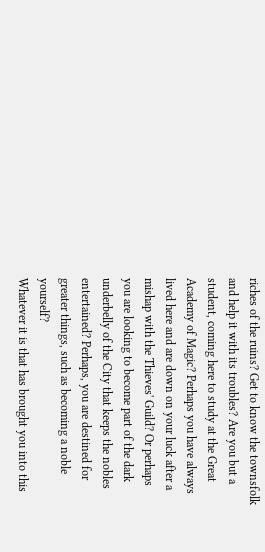riches of the ruins? Get to know the townsfolk and help it with its troubles? Are you but a student, coming here to study at the Great Academy of Magic? Perhaps you have always lived here and are down on your luck after a mishap with the Thieves' Guild? Or perhaps you are looking to become part of the dark underbelly of the City that keeps the nobles entertained? Perhaps, you are destined for greater things, such as becoming a noble yourself?
Whatever it is that has brought you into this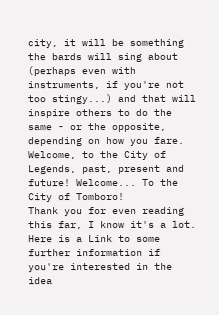city, it will be something the bards will sing about (perhaps even with instruments, if you're not too stingy...) and that will inspire others to do the same - or the opposite, depending on how you fare.
Welcome, to the City of Legends, past, present and future! Welcome... To the City of Tomboro!
Thank you for even reading this far, I know it's a lot. Here is a Link to some further information if you're interested in the idea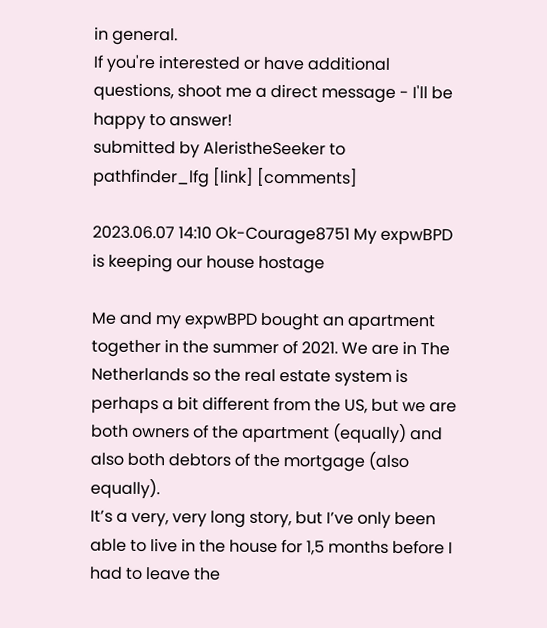in general.
If you're interested or have additional questions, shoot me a direct message - I'll be happy to answer!
submitted by AleristheSeeker to pathfinder_lfg [link] [comments]

2023.06.07 14:10 Ok-Courage8751 My expwBPD is keeping our house hostage

Me and my expwBPD bought an apartment together in the summer of 2021. We are in The Netherlands so the real estate system is perhaps a bit different from the US, but we are both owners of the apartment (equally) and also both debtors of the mortgage (also equally).
It’s a very, very long story, but I’ve only been able to live in the house for 1,5 months before I had to leave the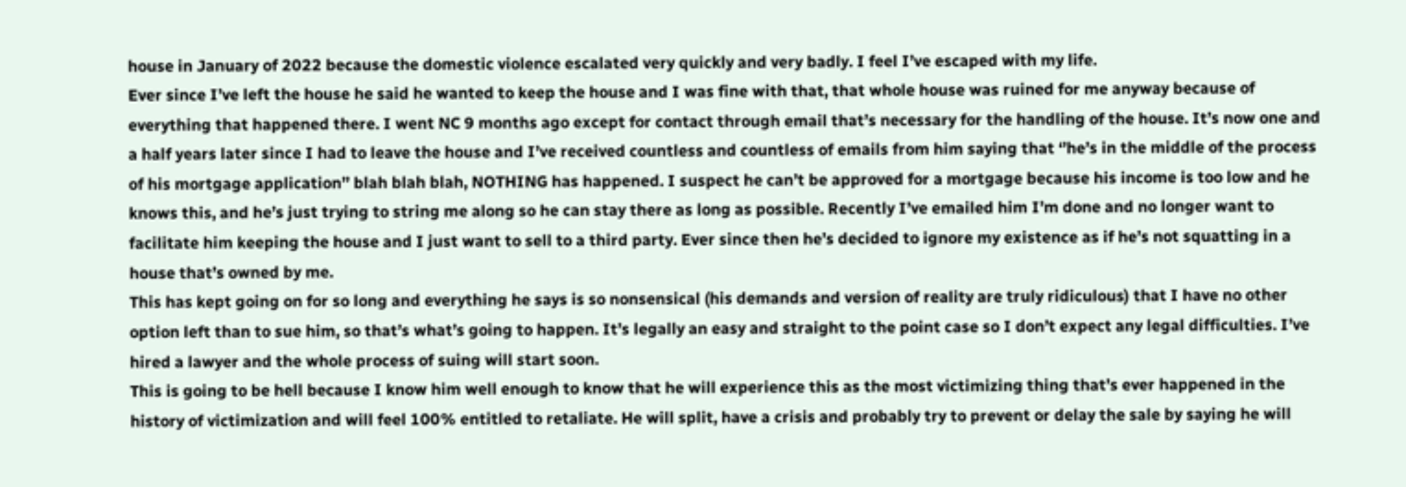house in January of 2022 because the domestic violence escalated very quickly and very badly. I feel I’ve escaped with my life.
Ever since I’ve left the house he said he wanted to keep the house and I was fine with that, that whole house was ruined for me anyway because of everything that happened there. I went NC 9 months ago except for contact through email that’s necessary for the handling of the house. It’s now one and a half years later since I had to leave the house and I’ve received countless and countless of emails from him saying that ‘’he’s in the middle of the process of his mortgage application’’ blah blah blah, NOTHING has happened. I suspect he can’t be approved for a mortgage because his income is too low and he knows this, and he’s just trying to string me along so he can stay there as long as possible. Recently I’ve emailed him I’m done and no longer want to facilitate him keeping the house and I just want to sell to a third party. Ever since then he’s decided to ignore my existence as if he’s not squatting in a house that’s owned by me.
This has kept going on for so long and everything he says is so nonsensical (his demands and version of reality are truly ridiculous) that I have no other option left than to sue him, so that’s what’s going to happen. It’s legally an easy and straight to the point case so I don’t expect any legal difficulties. I’ve hired a lawyer and the whole process of suing will start soon.
This is going to be hell because I know him well enough to know that he will experience this as the most victimizing thing that’s ever happened in the history of victimization and will feel 100% entitled to retaliate. He will split, have a crisis and probably try to prevent or delay the sale by saying he will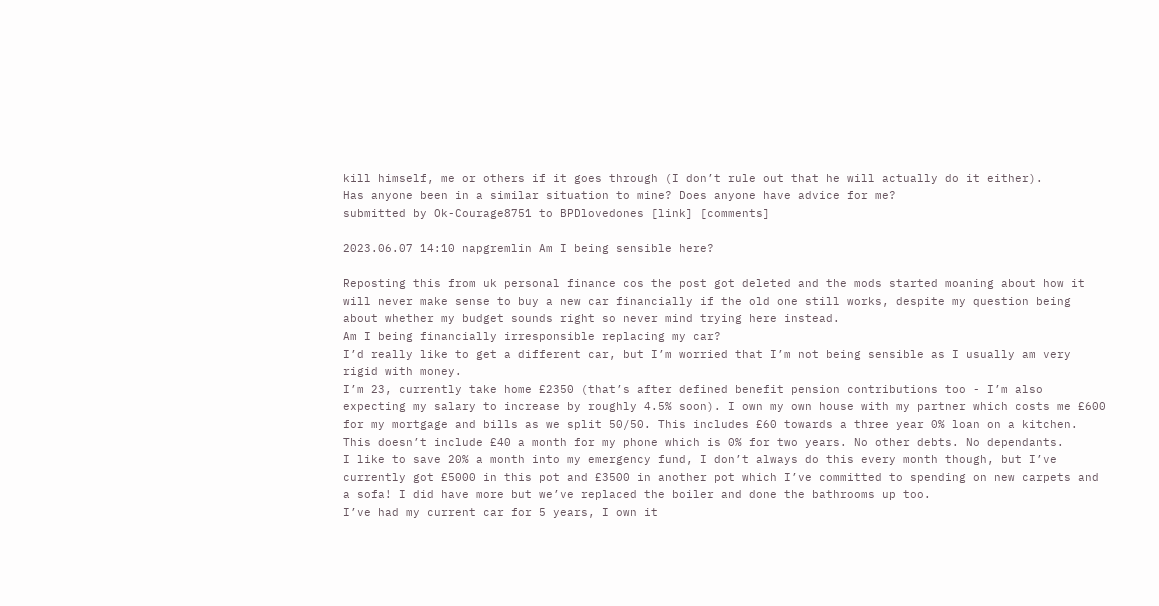kill himself, me or others if it goes through (I don’t rule out that he will actually do it either).
Has anyone been in a similar situation to mine? Does anyone have advice for me?
submitted by Ok-Courage8751 to BPDlovedones [link] [comments]

2023.06.07 14:10 napgremlin Am I being sensible here?

Reposting this from uk personal finance cos the post got deleted and the mods started moaning about how it will never make sense to buy a new car financially if the old one still works, despite my question being about whether my budget sounds right so never mind trying here instead.
Am I being financially irresponsible replacing my car?
I’d really like to get a different car, but I’m worried that I’m not being sensible as I usually am very rigid with money.
I’m 23, currently take home £2350 (that’s after defined benefit pension contributions too - I’m also expecting my salary to increase by roughly 4.5% soon). I own my own house with my partner which costs me £600 for my mortgage and bills as we split 50/50. This includes £60 towards a three year 0% loan on a kitchen. This doesn’t include £40 a month for my phone which is 0% for two years. No other debts. No dependants.
I like to save 20% a month into my emergency fund, I don’t always do this every month though, but I’ve currently got £5000 in this pot and £3500 in another pot which I’ve committed to spending on new carpets and a sofa! I did have more but we’ve replaced the boiler and done the bathrooms up too.
I’ve had my current car for 5 years, I own it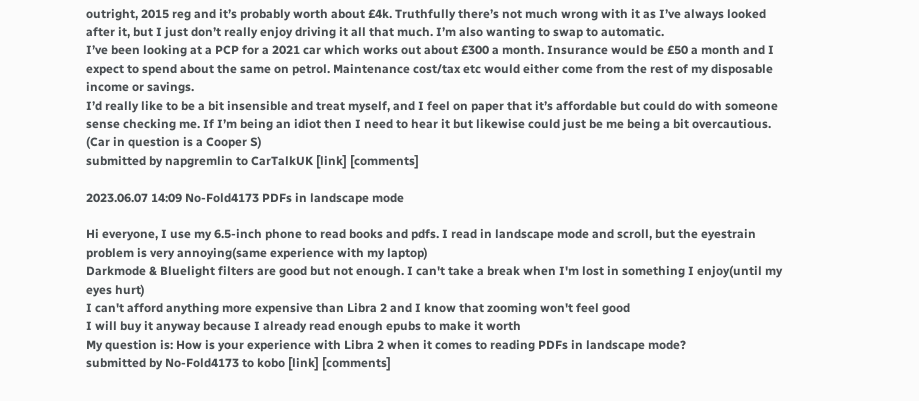outright, 2015 reg and it’s probably worth about £4k. Truthfully there’s not much wrong with it as I’ve always looked after it, but I just don’t really enjoy driving it all that much. I’m also wanting to swap to automatic.
I’ve been looking at a PCP for a 2021 car which works out about £300 a month. Insurance would be £50 a month and I expect to spend about the same on petrol. Maintenance cost/tax etc would either come from the rest of my disposable income or savings.
I’d really like to be a bit insensible and treat myself, and I feel on paper that it’s affordable but could do with someone sense checking me. If I’m being an idiot then I need to hear it but likewise could just be me being a bit overcautious.
(Car in question is a Cooper S)
submitted by napgremlin to CarTalkUK [link] [comments]

2023.06.07 14:09 No-Fold4173 PDFs in landscape mode

Hi everyone, I use my 6.5-inch phone to read books and pdfs. I read in landscape mode and scroll, but the eyestrain problem is very annoying(same experience with my laptop)
Darkmode & Bluelight filters are good but not enough. I can't take a break when I'm lost in something I enjoy(until my eyes hurt)
I can't afford anything more expensive than Libra 2 and I know that zooming won't feel good
I will buy it anyway because I already read enough epubs to make it worth
My question is: How is your experience with Libra 2 when it comes to reading PDFs in landscape mode?
submitted by No-Fold4173 to kobo [link] [comments]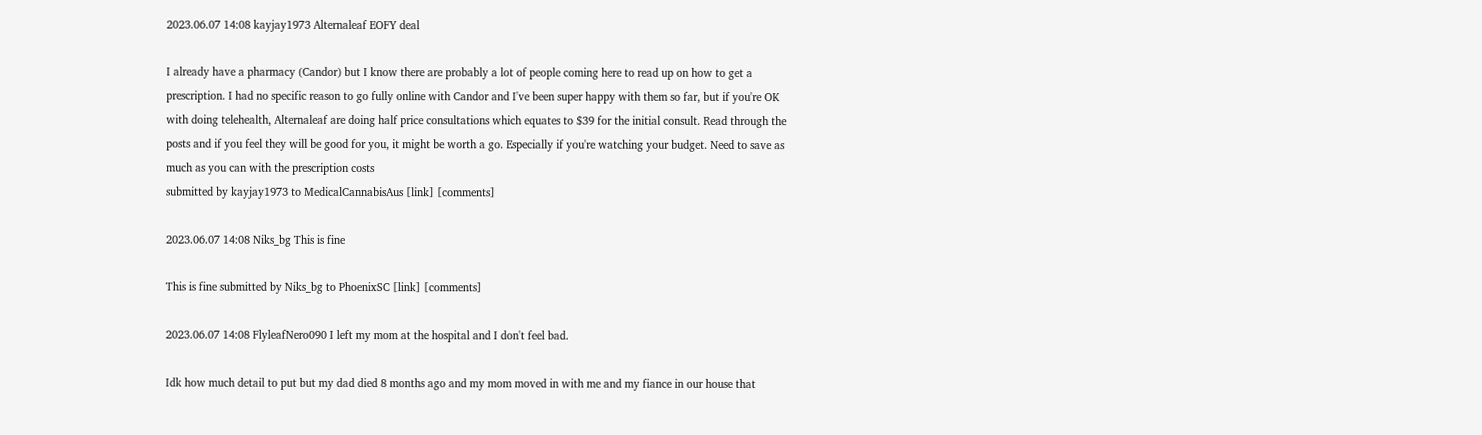2023.06.07 14:08 kayjay1973 Alternaleaf EOFY deal

I already have a pharmacy (Candor) but I know there are probably a lot of people coming here to read up on how to get a prescription. I had no specific reason to go fully online with Candor and I've been super happy with them so far, but if you're OK with doing telehealth, Alternaleaf are doing half price consultations which equates to $39 for the initial consult. Read through the posts and if you feel they will be good for you, it might be worth a go. Especially if you're watching your budget. Need to save as much as you can with the prescription costs
submitted by kayjay1973 to MedicalCannabisAus [link] [comments]

2023.06.07 14:08 Niks_bg This is fine

This is fine submitted by Niks_bg to PhoenixSC [link] [comments]

2023.06.07 14:08 FlyleafNero090 I left my mom at the hospital and I don't feel bad.

Idk how much detail to put but my dad died 8 months ago and my mom moved in with me and my fiance in our house that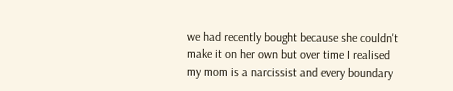we had recently bought because she couldn't make it on her own but over time I realised my mom is a narcissist and every boundary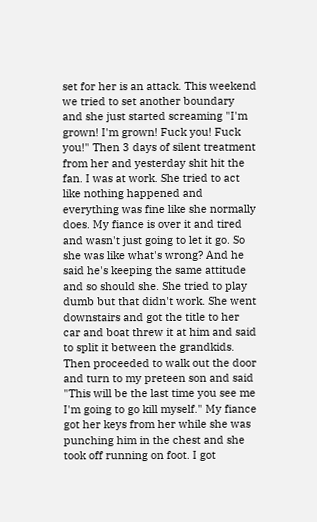set for her is an attack. This weekend we tried to set another boundary and she just started screaming "I'm grown! I'm grown! Fuck you! Fuck you!" Then 3 days of silent treatment from her and yesterday shit hit the fan. I was at work. She tried to act like nothing happened and everything was fine like she normally does. My fiance is over it and tired and wasn't just going to let it go. So she was like what's wrong? And he said he's keeping the same attitude and so should she. She tried to play dumb but that didn't work. She went downstairs and got the title to her car and boat threw it at him and said to split it between the grandkids. Then proceeded to walk out the door and turn to my preteen son and said "This will be the last time you see me I'm going to go kill myself." My fiance got her keys from her while she was punching him in the chest and she took off running on foot. I got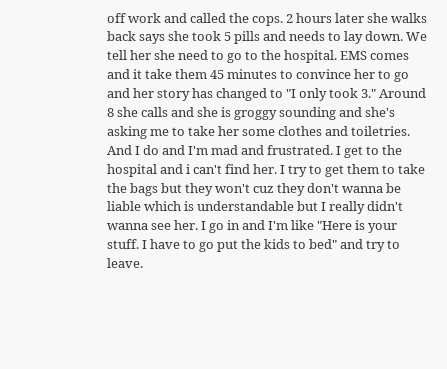off work and called the cops. 2 hours later she walks back says she took 5 pills and needs to lay down. We tell her she need to go to the hospital. EMS comes and it take them 45 minutes to convince her to go and her story has changed to "I only took 3." Around 8 she calls and she is groggy sounding and she's asking me to take her some clothes and toiletries. And I do and I'm mad and frustrated. I get to the hospital and i can't find her. I try to get them to take the bags but they won't cuz they don't wanna be liable which is understandable but I really didn't wanna see her. I go in and I'm like "Here is your stuff. I have to go put the kids to bed" and try to leave.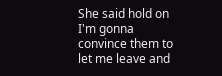She said hold on I'm gonna convince them to let me leave and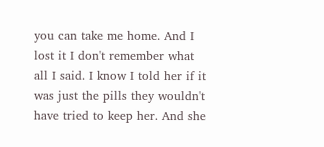you can take me home. And I lost it I don't remember what all I said. I know I told her if it was just the pills they wouldn't have tried to keep her. And she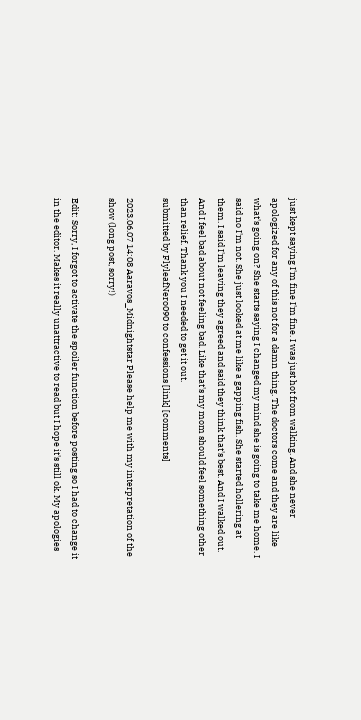just kept saying I'm fine I'm fine. I was just hot from walking. And she never apologized for any of this not for a damn thing. The doctors come and they are like what's going on? She starts saying I changed my mind she is going to take me home. I said no I'm not. She just looked at me like a gapping fish. She started hollering at them. I said I'm leaving they agreed and said they think that's best. And I walked out. And I feel bad about not feeling bad. Like that's my mom should feel something other than relief. Thank you I needed to get it out.
submitted by FlyleafNero090 to confessions [link] [comments]

2023.06.07 14:08 Aaravos_Midnightstar Please help me with my interpretation of the show (long post, sorry!)

Edit: Sorry, I forgot to activate the spoiler function before posting so I had to change it in the editor. Makes it really unattractive to read but I hope it's still ok. My apologies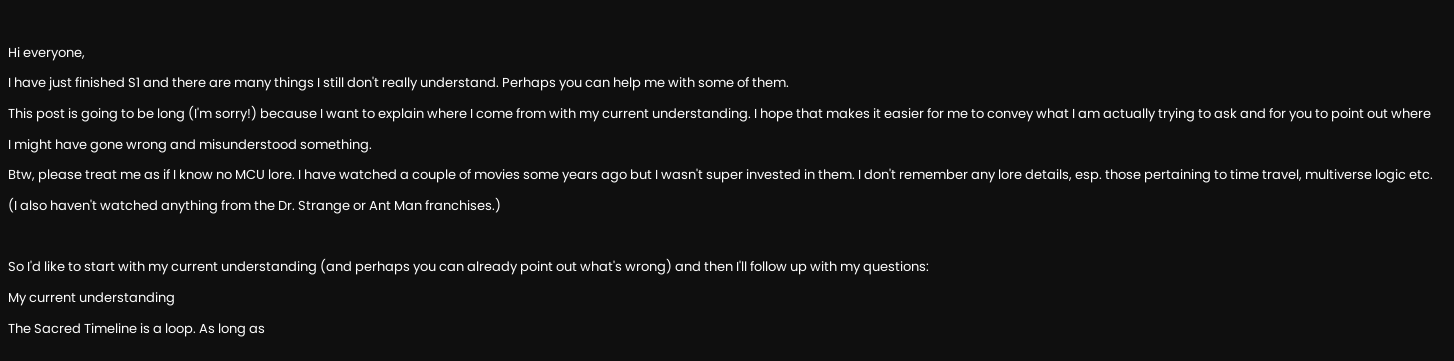Hi everyone,
I have just finished S1 and there are many things I still don't really understand. Perhaps you can help me with some of them.
This post is going to be long (I'm sorry!) because I want to explain where I come from with my current understanding. I hope that makes it easier for me to convey what I am actually trying to ask and for you to point out where I might have gone wrong and misunderstood something.
Btw, please treat me as if I know no MCU lore. I have watched a couple of movies some years ago but I wasn't super invested in them. I don't remember any lore details, esp. those pertaining to time travel, multiverse logic etc. (I also haven't watched anything from the Dr. Strange or Ant Man franchises.)

So I'd like to start with my current understanding (and perhaps you can already point out what's wrong) and then I'll follow up with my questions:
My current understanding
The Sacred Timeline is a loop. As long as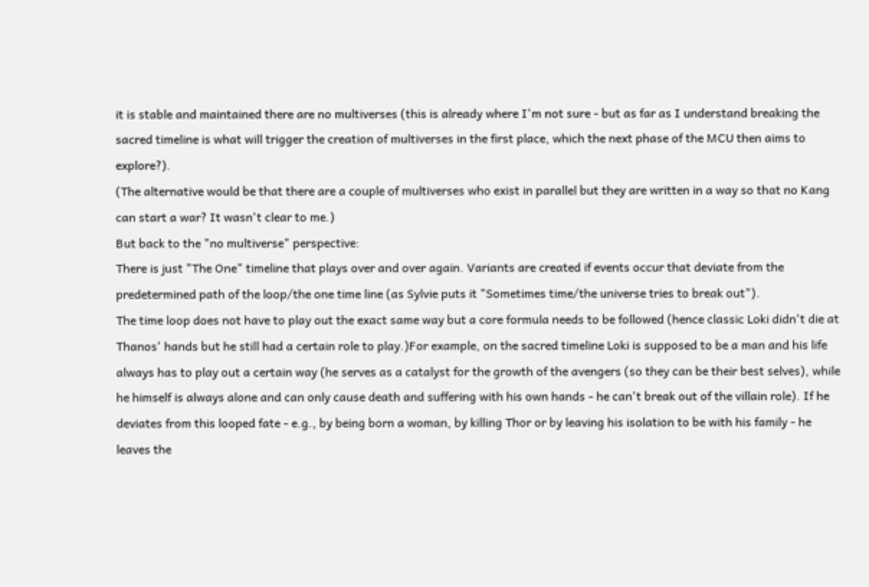it is stable and maintained there are no multiverses (this is already where I'm not sure - but as far as I understand breaking the sacred timeline is what will trigger the creation of multiverses in the first place, which the next phase of the MCU then aims to explore?).
(The alternative would be that there are a couple of multiverses who exist in parallel but they are written in a way so that no Kang can start a war? It wasn't clear to me.)
But back to the "no multiverse" perspective:
There is just "The One" timeline that plays over and over again. Variants are created if events occur that deviate from the predetermined path of the loop/the one time line (as Sylvie puts it "Sometimes time/the universe tries to break out").
The time loop does not have to play out the exact same way but a core formula needs to be followed (hence classic Loki didn't die at Thanos' hands but he still had a certain role to play.)For example, on the sacred timeline Loki is supposed to be a man and his life always has to play out a certain way (he serves as a catalyst for the growth of the avengers (so they can be their best selves), while he himself is always alone and can only cause death and suffering with his own hands - he can't break out of the villain role). If he deviates from this looped fate - e.g., by being born a woman, by killing Thor or by leaving his isolation to be with his family - he leaves the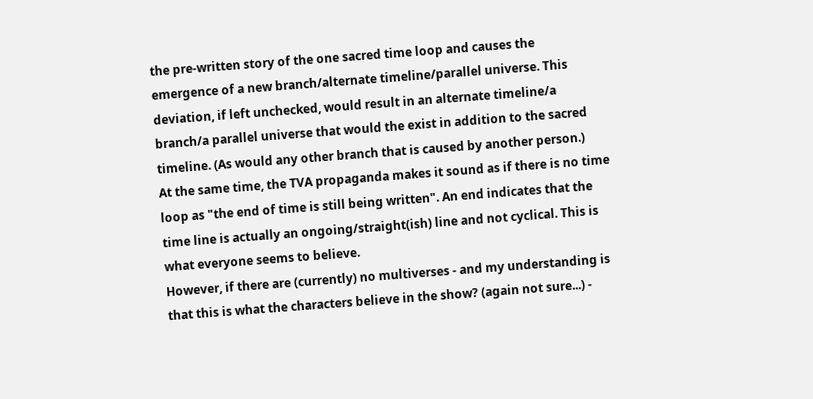the pre-written story of the one sacred time loop and causes the emergence of a new branch/alternate timeline/parallel universe. This deviation, if left unchecked, would result in an alternate timeline/a branch/a parallel universe that would the exist in addition to the sacred timeline. (As would any other branch that is caused by another person.)
At the same time, the TVA propaganda makes it sound as if there is no time loop as "the end of time is still being written". An end indicates that the time line is actually an ongoing/straight(ish) line and not cyclical. This is what everyone seems to believe.
However, if there are (currently) no multiverses - and my understanding is that this is what the characters believe in the show? (again not sure...) -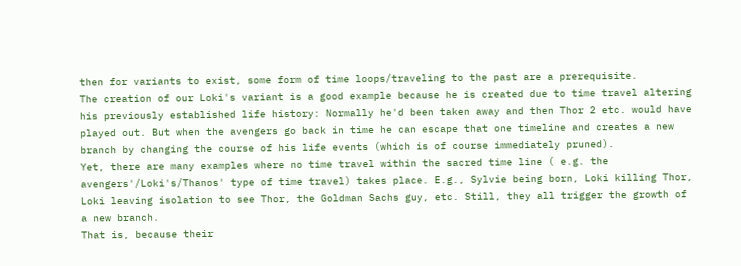then for variants to exist, some form of time loops/traveling to the past are a prerequisite.
The creation of our Loki's variant is a good example because he is created due to time travel altering his previously established life history: Normally he'd been taken away and then Thor 2 etc. would have played out. But when the avengers go back in time he can escape that one timeline and creates a new branch by changing the course of his life events (which is of course immediately pruned).
Yet, there are many examples where no time travel within the sacred time line ( e.g. the avengers'/Loki's/Thanos' type of time travel) takes place. E.g., Sylvie being born, Loki killing Thor, Loki leaving isolation to see Thor, the Goldman Sachs guy, etc. Still, they all trigger the growth of a new branch.
That is, because their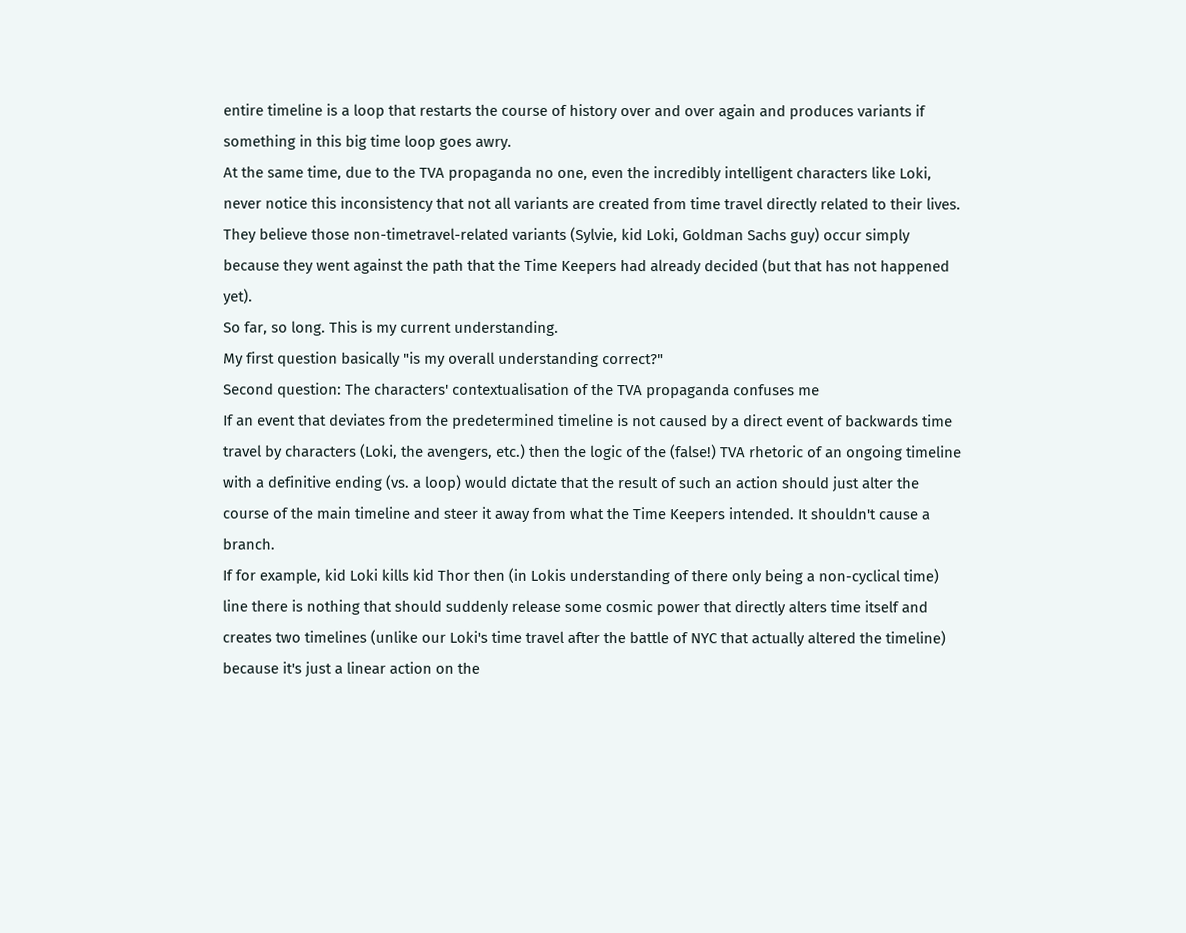entire timeline is a loop that restarts the course of history over and over again and produces variants if something in this big time loop goes awry.
At the same time, due to the TVA propaganda no one, even the incredibly intelligent characters like Loki, never notice this inconsistency that not all variants are created from time travel directly related to their lives.
They believe those non-timetravel-related variants (Sylvie, kid Loki, Goldman Sachs guy) occur simply because they went against the path that the Time Keepers had already decided (but that has not happened yet).
So far, so long. This is my current understanding.
My first question basically "is my overall understanding correct?"
Second question: The characters' contextualisation of the TVA propaganda confuses me
If an event that deviates from the predetermined timeline is not caused by a direct event of backwards time travel by characters (Loki, the avengers, etc.) then the logic of the (false!) TVA rhetoric of an ongoing timeline with a definitive ending (vs. a loop) would dictate that the result of such an action should just alter the course of the main timeline and steer it away from what the Time Keepers intended. It shouldn't cause a branch.
If for example, kid Loki kills kid Thor then (in Lokis understanding of there only being a non-cyclical time) line there is nothing that should suddenly release some cosmic power that directly alters time itself and creates two timelines (unlike our Loki's time travel after the battle of NYC that actually altered the timeline) because it's just a linear action on the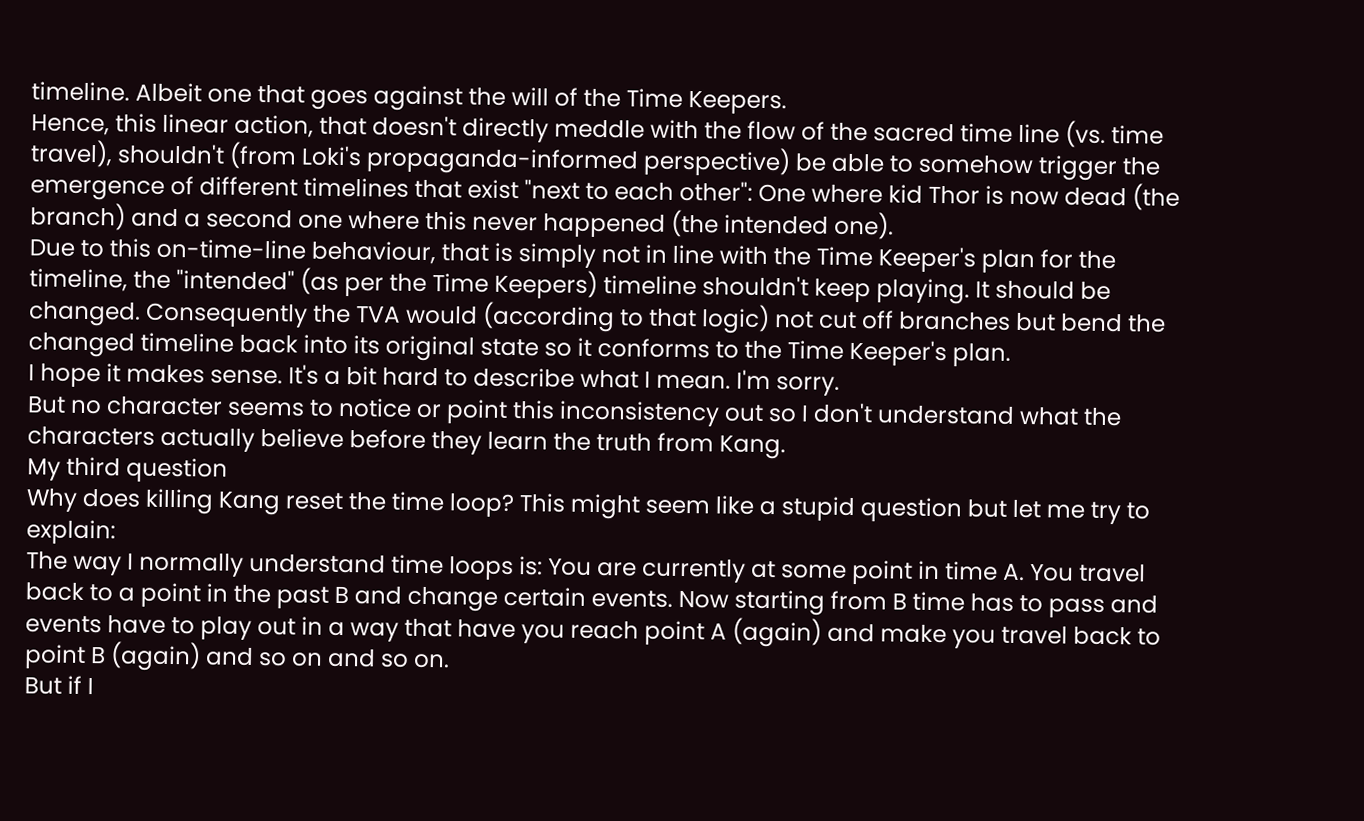timeline. Albeit one that goes against the will of the Time Keepers.
Hence, this linear action, that doesn't directly meddle with the flow of the sacred time line (vs. time travel), shouldn't (from Loki's propaganda-informed perspective) be able to somehow trigger the emergence of different timelines that exist "next to each other": One where kid Thor is now dead (the branch) and a second one where this never happened (the intended one).
Due to this on-time-line behaviour, that is simply not in line with the Time Keeper's plan for the timeline, the "intended" (as per the Time Keepers) timeline shouldn't keep playing. It should be changed. Consequently the TVA would (according to that logic) not cut off branches but bend the changed timeline back into its original state so it conforms to the Time Keeper's plan.
I hope it makes sense. It's a bit hard to describe what I mean. I'm sorry.
But no character seems to notice or point this inconsistency out so I don't understand what the characters actually believe before they learn the truth from Kang.
My third question
Why does killing Kang reset the time loop? This might seem like a stupid question but let me try to explain:
The way I normally understand time loops is: You are currently at some point in time A. You travel back to a point in the past B and change certain events. Now starting from B time has to pass and events have to play out in a way that have you reach point A (again) and make you travel back to point B (again) and so on and so on.
But if I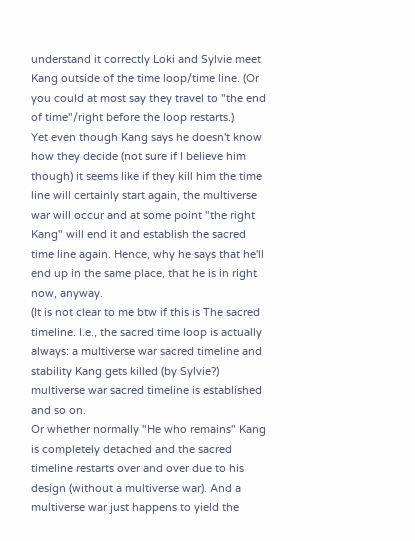understand it correctly Loki and Sylvie meet Kang outside of the time loop/time line. (Or you could at most say they travel to "the end of time"/right before the loop restarts.)
Yet even though Kang says he doesn't know how they decide (not sure if I believe him though) it seems like if they kill him the time line will certainly start again, the multiverse war will occur and at some point "the right Kang" will end it and establish the sacred time line again. Hence, why he says that he'll end up in the same place, that he is in right now, anyway.
(It is not clear to me btw if this is The sacred timeline. I.e., the sacred time loop is actually always: a multiverse war sacred timeline and stability Kang gets killed (by Sylvie?) multiverse war sacred timeline is established and so on.
Or whether normally "He who remains" Kang is completely detached and the sacred timeline restarts over and over due to his design (without a multiverse war). And a multiverse war just happens to yield the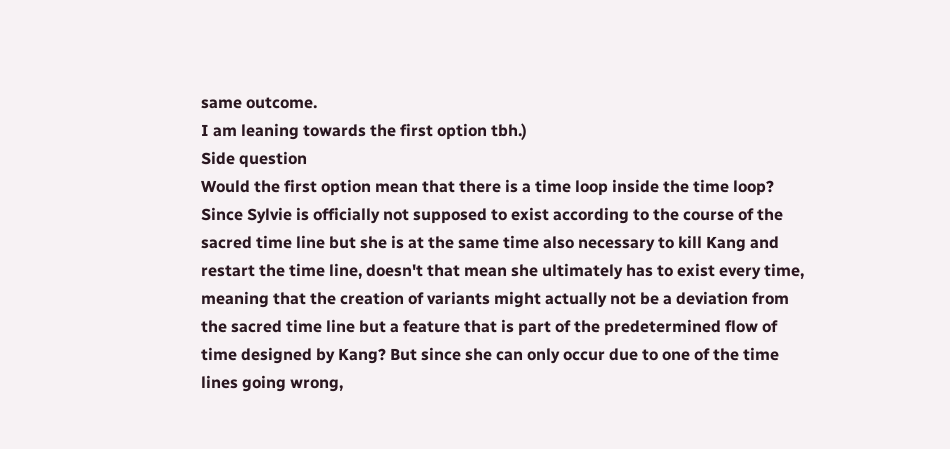same outcome.
I am leaning towards the first option tbh.)
Side question
Would the first option mean that there is a time loop inside the time loop? Since Sylvie is officially not supposed to exist according to the course of the sacred time line but she is at the same time also necessary to kill Kang and restart the time line, doesn't that mean she ultimately has to exist every time, meaning that the creation of variants might actually not be a deviation from the sacred time line but a feature that is part of the predetermined flow of time designed by Kang? But since she can only occur due to one of the time lines going wrong,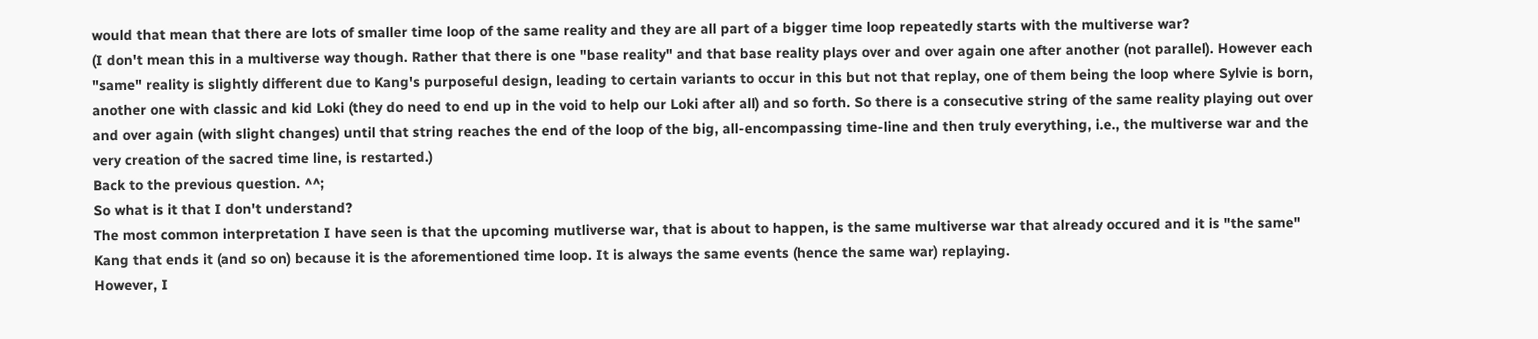would that mean that there are lots of smaller time loop of the same reality and they are all part of a bigger time loop repeatedly starts with the multiverse war?
(I don't mean this in a multiverse way though. Rather that there is one "base reality" and that base reality plays over and over again one after another (not parallel). However each "same" reality is slightly different due to Kang's purposeful design, leading to certain variants to occur in this but not that replay, one of them being the loop where Sylvie is born, another one with classic and kid Loki (they do need to end up in the void to help our Loki after all) and so forth. So there is a consecutive string of the same reality playing out over and over again (with slight changes) until that string reaches the end of the loop of the big, all-encompassing time-line and then truly everything, i.e., the multiverse war and the very creation of the sacred time line, is restarted.)
Back to the previous question. ^^;
So what is it that I don't understand?
The most common interpretation I have seen is that the upcoming mutliverse war, that is about to happen, is the same multiverse war that already occured and it is "the same" Kang that ends it (and so on) because it is the aforementioned time loop. It is always the same events (hence the same war) replaying.
However, I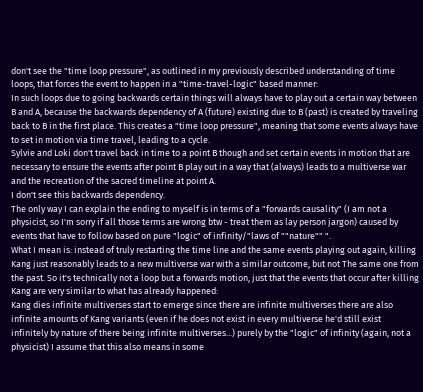don't see the "time loop pressure", as outlined in my previously described understanding of time loops, that forces the event to happen in a "time-travel-logic" based manner:
In such loops due to going backwards certain things will always have to play out a certain way between B and A, because the backwards dependency of A (future) existing due to B (past) is created by traveling back to B in the first place. This creates a "time loop pressure", meaning that some events always have to set in motion via time travel, leading to a cycle.
Sylvie and Loki don't travel back in time to a point B though and set certain events in motion that are necessary to ensure the events after point B play out in a way that (always) leads to a multiverse war and the recreation of the sacred timeline at point A.
I don't see this backwards dependency.
The only way I can explain the ending to myself is in terms of a "forwards causality" (I am not a physicist, so I'm sorry if all those terms are wrong btw - treat them as lay person jargon) caused by events that have to follow based on pure "logic" of infinity/"laws of ""nature"" ".
What I mean is: instead of truly restarting the time line and the same events playing out again, killing Kang just reasonably leads to a new multiverse war with a similar outcome, but not The same one from the past. So it's technically not a loop but a forwards motion, just that the events that occur after killing Kang are very similar to what has already happened:
Kang dies infinite multiverses start to emerge since there are infinite multiverses there are also infinite amounts of Kang variants (even if he does not exist in every multiverse he'd still exist infinitely by nature of there being infinite multiverses...) purely by the "logic" of infinity (again, not a physicist) I assume that this also means in some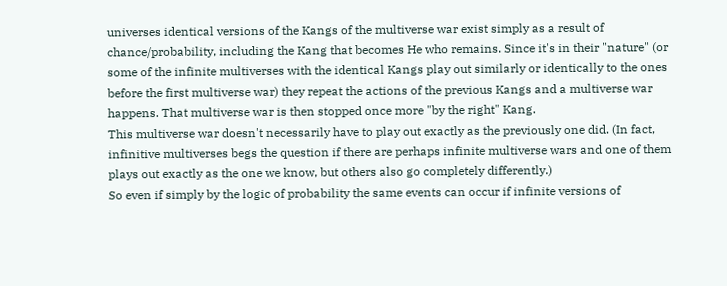universes identical versions of the Kangs of the multiverse war exist simply as a result of chance/probability, including the Kang that becomes He who remains. Since it's in their "nature" (or some of the infinite multiverses with the identical Kangs play out similarly or identically to the ones before the first multiverse war) they repeat the actions of the previous Kangs and a multiverse war happens. That multiverse war is then stopped once more "by the right" Kang.
This multiverse war doesn't necessarily have to play out exactly as the previously one did. (In fact, infinitive multiverses begs the question if there are perhaps infinite multiverse wars and one of them plays out exactly as the one we know, but others also go completely differently.)
So even if simply by the logic of probability the same events can occur if infinite versions of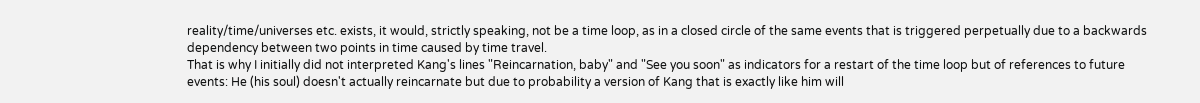reality/time/universes etc. exists, it would, strictly speaking, not be a time loop, as in a closed circle of the same events that is triggered perpetually due to a backwards dependency between two points in time caused by time travel.
That is why I initially did not interpreted Kang's lines "Reincarnation, baby" and "See you soon" as indicators for a restart of the time loop but of references to future events: He (his soul) doesn't actually reincarnate but due to probability a version of Kang that is exactly like him will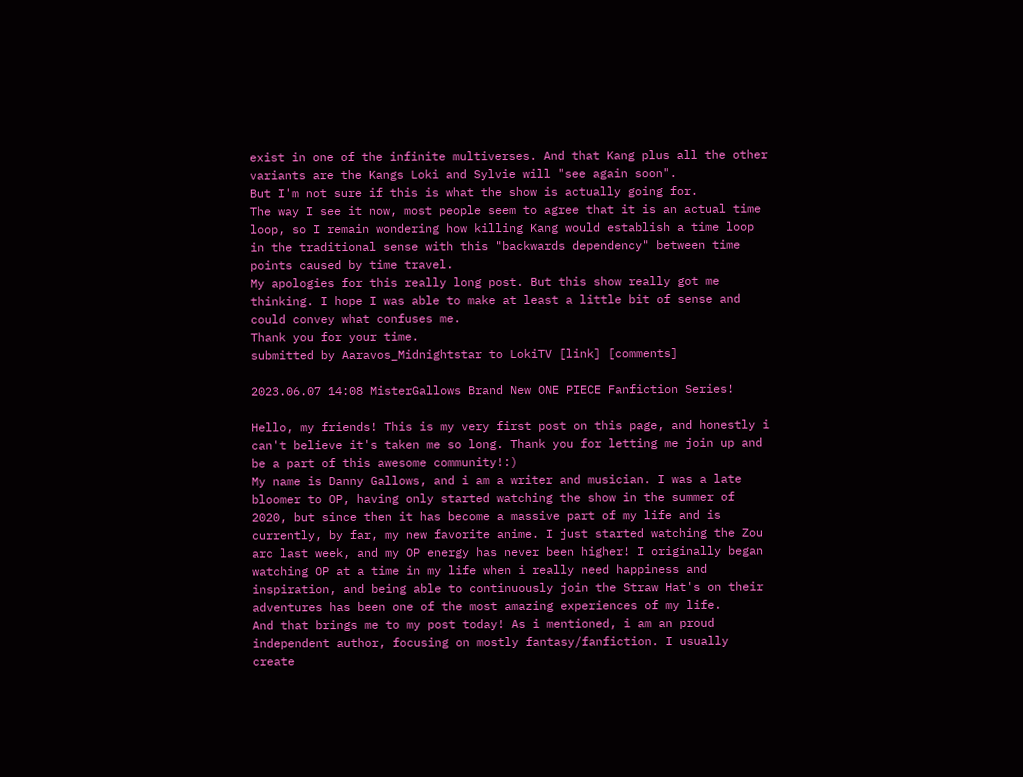exist in one of the infinite multiverses. And that Kang plus all the other variants are the Kangs Loki and Sylvie will "see again soon".
But I'm not sure if this is what the show is actually going for.
The way I see it now, most people seem to agree that it is an actual time loop, so I remain wondering how killing Kang would establish a time loop in the traditional sense with this "backwards dependency" between time points caused by time travel.
My apologies for this really long post. But this show really got me thinking. I hope I was able to make at least a little bit of sense and could convey what confuses me.
Thank you for your time.
submitted by Aaravos_Midnightstar to LokiTV [link] [comments]

2023.06.07 14:08 MisterGallows Brand New ONE PIECE Fanfiction Series!

Hello, my friends! This is my very first post on this page, and honestly i can't believe it's taken me so long. Thank you for letting me join up and be a part of this awesome community!:)
My name is Danny Gallows, and i am a writer and musician. I was a late bloomer to OP, having only started watching the show in the summer of 2020, but since then it has become a massive part of my life and is currently, by far, my new favorite anime. I just started watching the Zou arc last week, and my OP energy has never been higher! I originally began watching OP at a time in my life when i really need happiness and inspiration, and being able to continuously join the Straw Hat's on their adventures has been one of the most amazing experiences of my life.
And that brings me to my post today! As i mentioned, i am an proud independent author, focusing on mostly fantasy/fanfiction. I usually create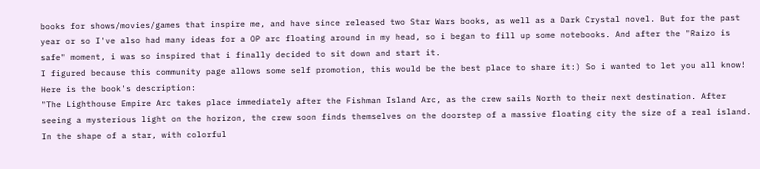books for shows/movies/games that inspire me, and have since released two Star Wars books, as well as a Dark Crystal novel. But for the past year or so I've also had many ideas for a OP arc floating around in my head, so i began to fill up some notebooks. And after the "Raizo is safe" moment, i was so inspired that i finally decided to sit down and start it.
I figured because this community page allows some self promotion, this would be the best place to share it:) So i wanted to let you all know! Here is the book's description:
"The Lighthouse Empire Arc takes place immediately after the Fishman Island Arc, as the crew sails North to their next destination. After seeing a mysterious light on the horizon, the crew soon finds themselves on the doorstep of a massive floating city the size of a real island. In the shape of a star, with colorful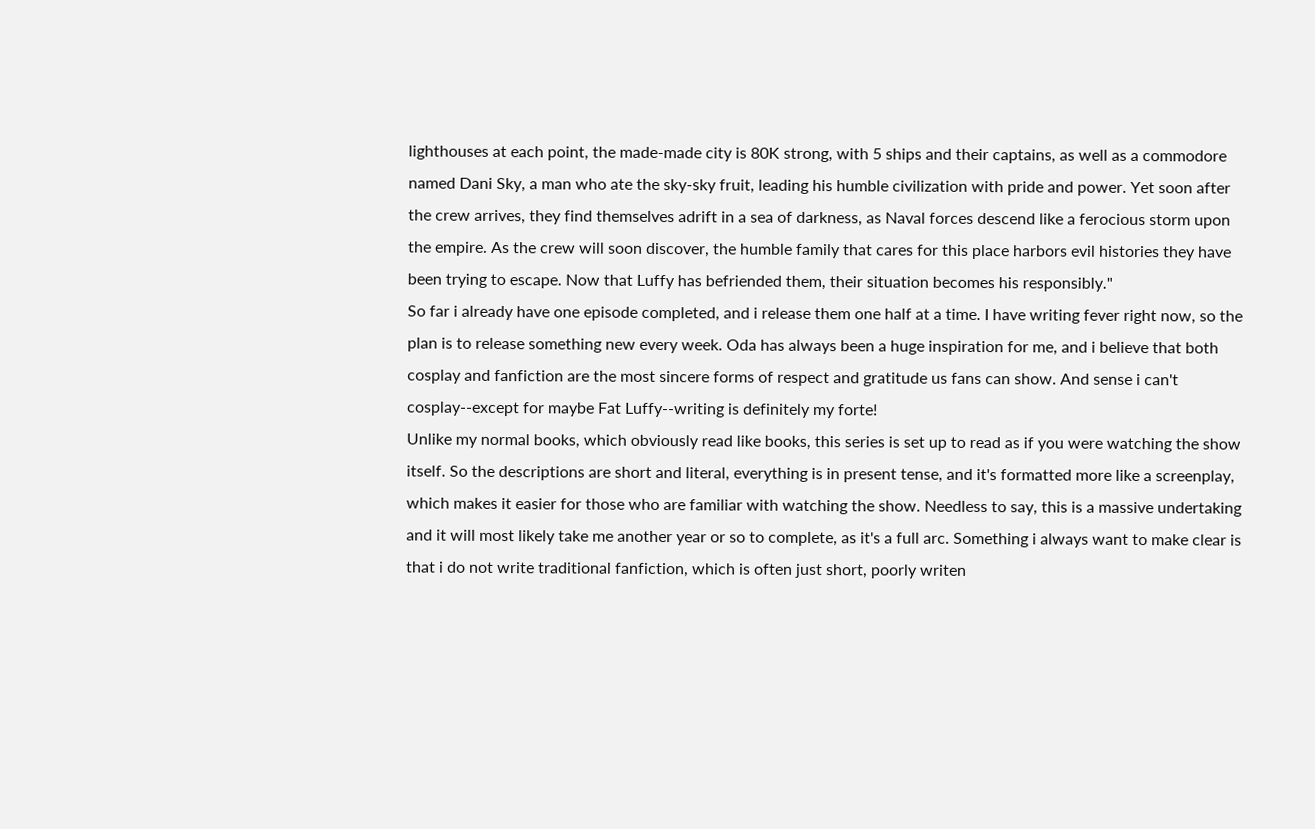lighthouses at each point, the made-made city is 80K strong, with 5 ships and their captains, as well as a commodore named Dani Sky, a man who ate the sky-sky fruit, leading his humble civilization with pride and power. Yet soon after the crew arrives, they find themselves adrift in a sea of darkness, as Naval forces descend like a ferocious storm upon the empire. As the crew will soon discover, the humble family that cares for this place harbors evil histories they have been trying to escape. Now that Luffy has befriended them, their situation becomes his responsibly."
So far i already have one episode completed, and i release them one half at a time. I have writing fever right now, so the plan is to release something new every week. Oda has always been a huge inspiration for me, and i believe that both cosplay and fanfiction are the most sincere forms of respect and gratitude us fans can show. And sense i can't cosplay--except for maybe Fat Luffy--writing is definitely my forte!
Unlike my normal books, which obviously read like books, this series is set up to read as if you were watching the show itself. So the descriptions are short and literal, everything is in present tense, and it's formatted more like a screenplay, which makes it easier for those who are familiar with watching the show. Needless to say, this is a massive undertaking and it will most likely take me another year or so to complete, as it's a full arc. Something i always want to make clear is that i do not write traditional fanfiction, which is often just short, poorly writen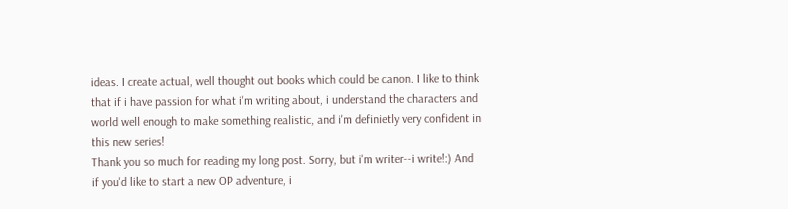ideas. I create actual, well thought out books which could be canon. I like to think that if i have passion for what i'm writing about, i understand the characters and world well enough to make something realistic, and i'm definietly very confident in this new series!
Thank you so much for reading my long post. Sorry, but i'm writer--i write!:) And if you'd like to start a new OP adventure, i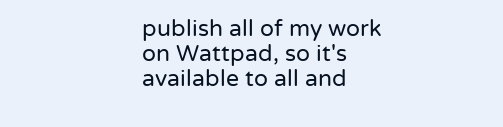publish all of my work on Wattpad, so it's available to all and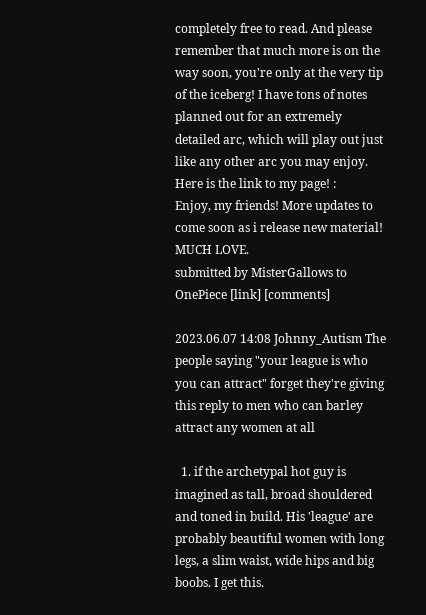completely free to read. And please remember that much more is on the way soon, you're only at the very tip of the iceberg! I have tons of notes planned out for an extremely detailed arc, which will play out just like any other arc you may enjoy.
Here is the link to my page! :
Enjoy, my friends! More updates to come soon as i release new material! MUCH LOVE.
submitted by MisterGallows to OnePiece [link] [comments]

2023.06.07 14:08 Johnny_Autism The people saying "your league is who you can attract" forget they're giving this reply to men who can barley attract any women at all

  1. if the archetypal hot guy is imagined as tall, broad shouldered and toned in build. His 'league' are probably beautiful women with long legs, a slim waist, wide hips and big boobs. I get this.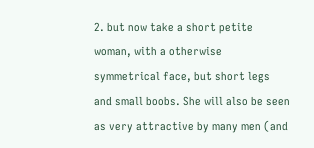2. but now take a short petite woman, with a otherwise symmetrical face, but short legs and small boobs. She will also be seen as very attractive by many men (and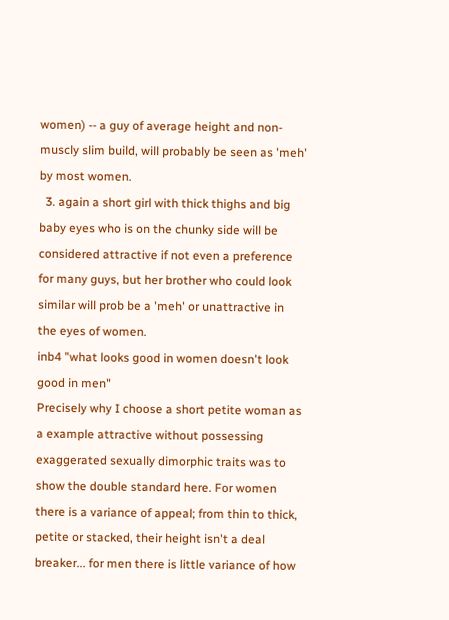women) -- a guy of average height and non-muscly slim build, will probably be seen as 'meh' by most women.
  3. again a short girl with thick thighs and big baby eyes who is on the chunky side will be considered attractive if not even a preference for many guys, but her brother who could look similar will prob be a 'meh' or unattractive in the eyes of women.
inb4 "what looks good in women doesn't look good in men"
Precisely why I choose a short petite woman as a example attractive without possessing exaggerated sexually dimorphic traits was to show the double standard here. For women there is a variance of appeal; from thin to thick, petite or stacked, their height isn't a deal breaker... for men there is little variance of how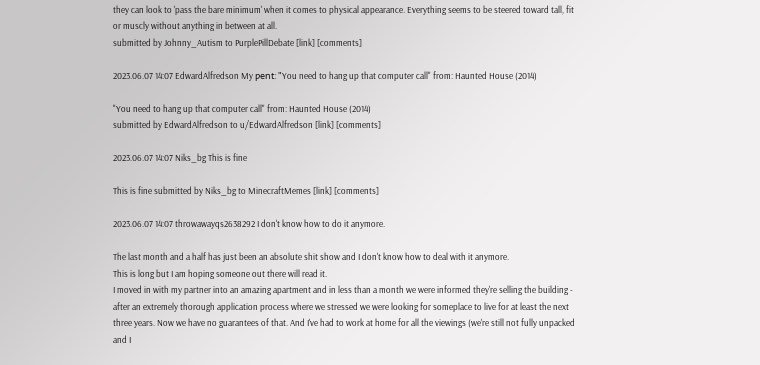they can look to 'pass the bare minimum' when it comes to physical appearance. Everything seems to be steered toward tall, fit or muscly without anything in between at all.
submitted by Johnny_Autism to PurplePillDebate [link] [comments]

2023.06.07 14:07 EdwardAlfredson My ƿent: "You need to hang up that computer call" from: Haunted House (2014)

"You need to hang up that computer call" from: Haunted House (2014)
submitted by EdwardAlfredson to u/EdwardAlfredson [link] [comments]

2023.06.07 14:07 Niks_bg This is fine

This is fine submitted by Niks_bg to MinecraftMemes [link] [comments]

2023.06.07 14:07 throwawayqs2638292 I don't know how to do it anymore.

The last month and a half has just been an absolute shit show and I don't know how to deal with it anymore.
This is long but I am hoping someone out there will read it.
I moved in with my partner into an amazing apartment and in less than a month we were informed they're selling the building - after an extremely thorough application process where we stressed we were looking for someplace to live for at least the next three years. Now we have no guarantees of that. And I've had to work at home for all the viewings (we're still not fully unpacked and I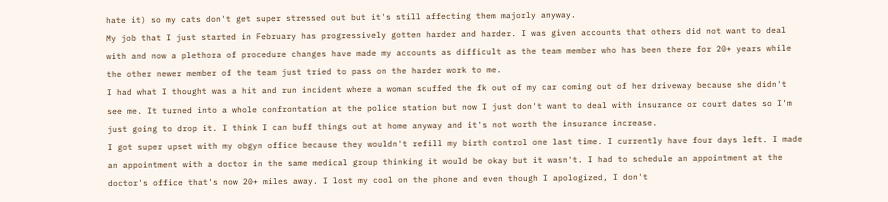hate it) so my cats don't get super stressed out but it's still affecting them majorly anyway.
My job that I just started in February has progressively gotten harder and harder. I was given accounts that others did not want to deal with and now a plethora of procedure changes have made my accounts as difficult as the team member who has been there for 20+ years while the other newer member of the team just tried to pass on the harder work to me.
I had what I thought was a hit and run incident where a woman scuffed the fk out of my car coming out of her driveway because she didn't see me. It turned into a whole confrontation at the police station but now I just don't want to deal with insurance or court dates so I'm just going to drop it. I think I can buff things out at home anyway and it's not worth the insurance increase.
I got super upset with my obgyn office because they wouldn't refill my birth control one last time. I currently have four days left. I made an appointment with a doctor in the same medical group thinking it would be okay but it wasn't. I had to schedule an appointment at the doctor's office that's now 20+ miles away. I lost my cool on the phone and even though I apologized, I don't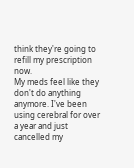think they're going to refill my prescription now.
My meds feel like they don't do anything anymore. I've been using cerebral for over a year and just cancelled my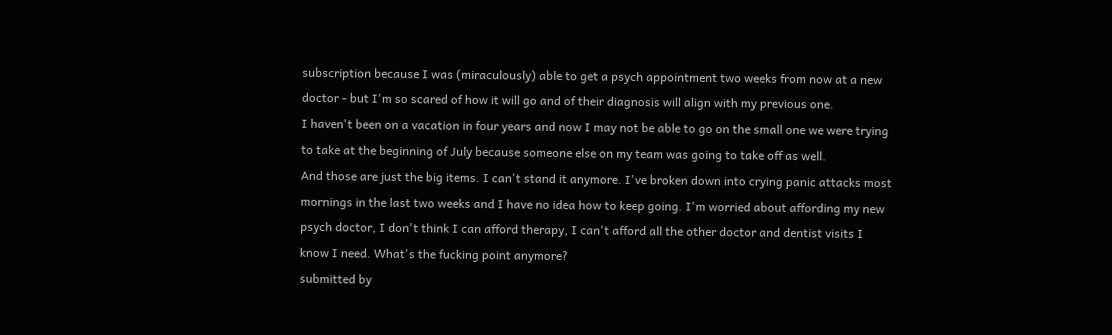subscription because I was (miraculously) able to get a psych appointment two weeks from now at a new doctor - but I'm so scared of how it will go and of their diagnosis will align with my previous one.
I haven't been on a vacation in four years and now I may not be able to go on the small one we were trying to take at the beginning of July because someone else on my team was going to take off as well.
And those are just the big items. I can't stand it anymore. I've broken down into crying panic attacks most mornings in the last two weeks and I have no idea how to keep going. I'm worried about affording my new psych doctor, I don't think I can afford therapy, I can't afford all the other doctor and dentist visits I know I need. What's the fucking point anymore?
submitted by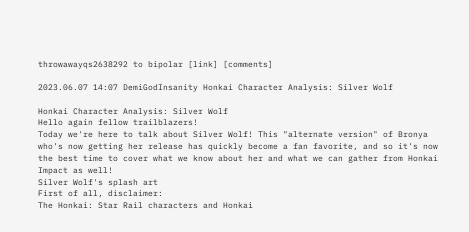throwawayqs2638292 to bipolar [link] [comments]

2023.06.07 14:07 DemiGodInsanity Honkai Character Analysis: Silver Wolf

Honkai Character Analysis: Silver Wolf
Hello again fellow trailblazers!
Today we're here to talk about Silver Wolf! This "alternate version" of Bronya who's now getting her release has quickly become a fan favorite, and so it's now the best time to cover what we know about her and what we can gather from Honkai Impact as well!
Silver Wolf's splash art
First of all, disclaimer:
The Honkai: Star Rail characters and Honkai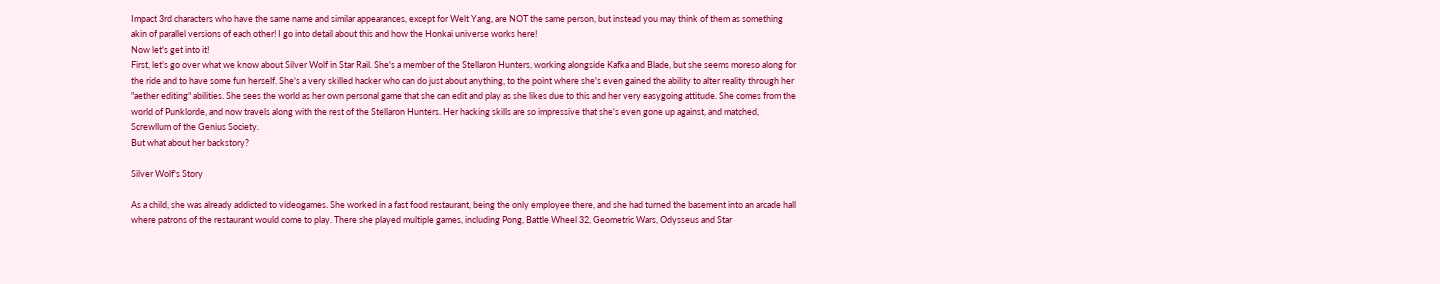Impact 3rd characters who have the same name and similar appearances, except for Welt Yang, are NOT the same person, but instead you may think of them as something akin of parallel versions of each other! I go into detail about this and how the Honkai universe works here!
Now let's get into it!
First, let's go over what we know about Silver Wolf in Star Rail. She's a member of the Stellaron Hunters, working alongside Kafka and Blade, but she seems moreso along for the ride and to have some fun herself. She's a very skilled hacker who can do just about anything, to the point where she's even gained the ability to alter reality through her "aether editing" abilities. She sees the world as her own personal game that she can edit and play as she likes due to this and her very easygoing attitude. She comes from the world of Punklorde, and now travels along with the rest of the Stellaron Hunters. Her hacking skills are so impressive that she's even gone up against, and matched, Screwllum of the Genius Society.
But what about her backstory?

Silver Wolf's Story

As a child, she was already addicted to videogames. She worked in a fast food restaurant, being the only employee there, and she had turned the basement into an arcade hall where patrons of the restaurant would come to play. There she played multiple games, including Pong, Battle Wheel 32, Geometric Wars, Odysseus and Star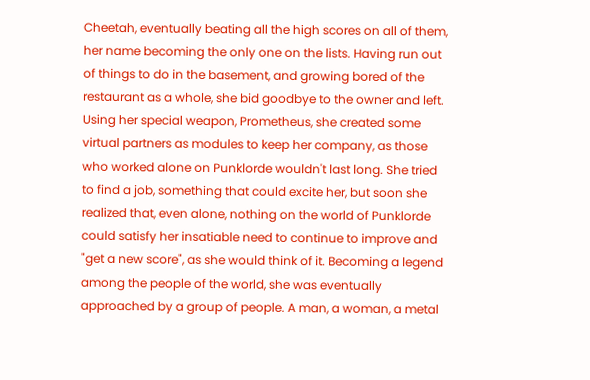Cheetah, eventually beating all the high scores on all of them, her name becoming the only one on the lists. Having run out of things to do in the basement, and growing bored of the restaurant as a whole, she bid goodbye to the owner and left.
Using her special weapon, Prometheus, she created some virtual partners as modules to keep her company, as those who worked alone on Punklorde wouldn't last long. She tried to find a job, something that could excite her, but soon she realized that, even alone, nothing on the world of Punklorde could satisfy her insatiable need to continue to improve and "get a new score", as she would think of it. Becoming a legend among the people of the world, she was eventually approached by a group of people. A man, a woman, a metal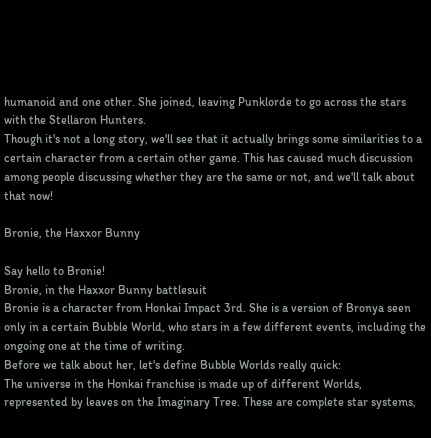humanoid and one other. She joined, leaving Punklorde to go across the stars with the Stellaron Hunters.
Though it's not a long story, we'll see that it actually brings some similarities to a certain character from a certain other game. This has caused much discussion among people discussing whether they are the same or not, and we'll talk about that now!

Bronie, the Haxxor Bunny

Say hello to Bronie!
Bronie, in the Haxxor Bunny battlesuit
Bronie is a character from Honkai Impact 3rd. She is a version of Bronya seen only in a certain Bubble World, who stars in a few different events, including the ongoing one at the time of writing.
Before we talk about her, let's define Bubble Worlds really quick:
The universe in the Honkai franchise is made up of different Worlds, represented by leaves on the Imaginary Tree. These are complete star systems,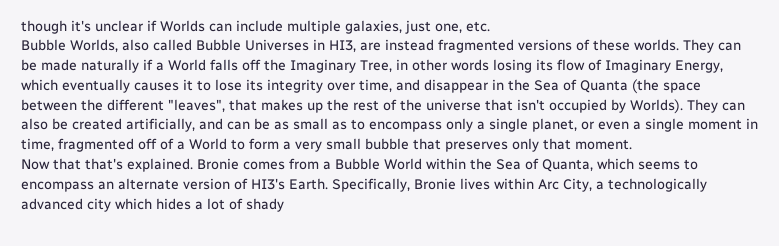though it's unclear if Worlds can include multiple galaxies, just one, etc.
Bubble Worlds, also called Bubble Universes in HI3, are instead fragmented versions of these worlds. They can be made naturally if a World falls off the Imaginary Tree, in other words losing its flow of Imaginary Energy, which eventually causes it to lose its integrity over time, and disappear in the Sea of Quanta (the space between the different "leaves", that makes up the rest of the universe that isn't occupied by Worlds). They can also be created artificially, and can be as small as to encompass only a single planet, or even a single moment in time, fragmented off of a World to form a very small bubble that preserves only that moment.
Now that that's explained. Bronie comes from a Bubble World within the Sea of Quanta, which seems to encompass an alternate version of HI3's Earth. Specifically, Bronie lives within Arc City, a technologically advanced city which hides a lot of shady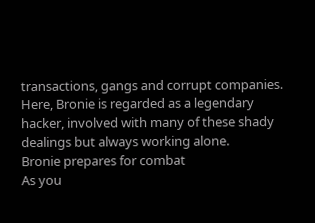transactions, gangs and corrupt companies. Here, Bronie is regarded as a legendary hacker, involved with many of these shady dealings but always working alone.
Bronie prepares for combat
As you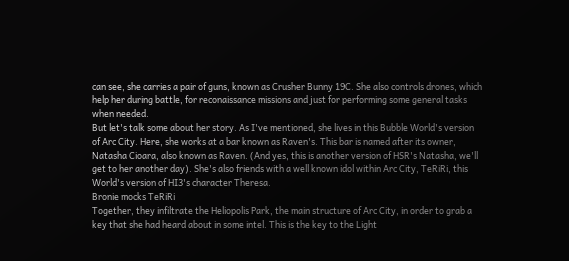can see, she carries a pair of guns, known as Crusher Bunny 19C. She also controls drones, which help her during battle, for reconaissance missions and just for performing some general tasks when needed.
But let's talk some about her story. As I've mentioned, she lives in this Bubble World's version of Arc City. Here, she works at a bar known as Raven's. This bar is named after its owner, Natasha Cioara, also known as Raven. (And yes, this is another version of HSR's Natasha, we'll get to her another day). She's also friends with a well known idol within Arc City, TeRiRi, this World's version of HI3's character Theresa.
Bronie mocks TeRiRi
Together, they infiltrate the Heliopolis Park, the main structure of Arc City, in order to grab a key that she had heard about in some intel. This is the key to the Light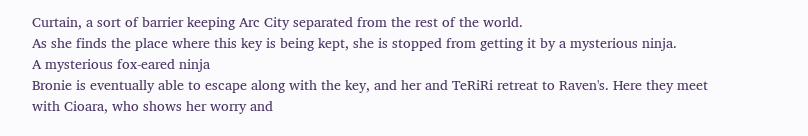Curtain, a sort of barrier keeping Arc City separated from the rest of the world.
As she finds the place where this key is being kept, she is stopped from getting it by a mysterious ninja.
A mysterious fox-eared ninja
Bronie is eventually able to escape along with the key, and her and TeRiRi retreat to Raven's. Here they meet with Cioara, who shows her worry and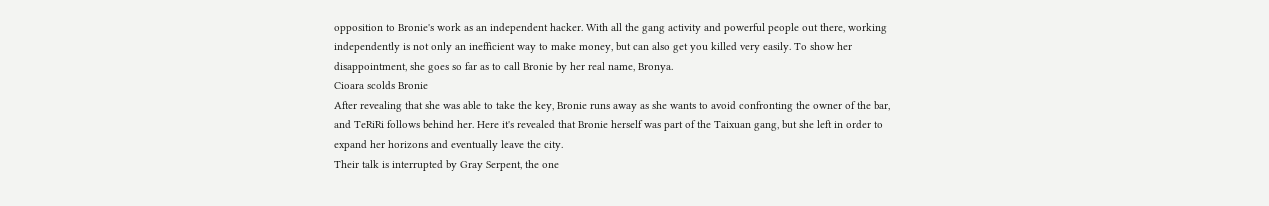opposition to Bronie's work as an independent hacker. With all the gang activity and powerful people out there, working independently is not only an inefficient way to make money, but can also get you killed very easily. To show her disappointment, she goes so far as to call Bronie by her real name, Bronya.
Cioara scolds Bronie
After revealing that she was able to take the key, Bronie runs away as she wants to avoid confronting the owner of the bar, and TeRiRi follows behind her. Here it's revealed that Bronie herself was part of the Taixuan gang, but she left in order to expand her horizons and eventually leave the city.
Their talk is interrupted by Gray Serpent, the one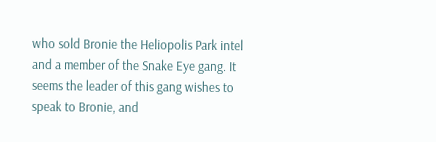who sold Bronie the Heliopolis Park intel and a member of the Snake Eye gang. It seems the leader of this gang wishes to speak to Bronie, and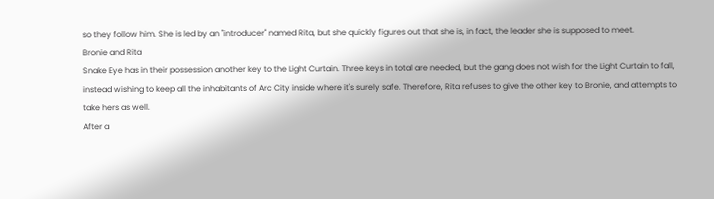so they follow him. She is led by an "introducer" named Rita, but she quickly figures out that she is, in fact, the leader she is supposed to meet.
Bronie and Rita
Snake Eye has in their possession another key to the Light Curtain. Three keys in total are needed, but the gang does not wish for the Light Curtain to fall, instead wishing to keep all the inhabitants of Arc City inside where it's surely safe. Therefore, Rita refuses to give the other key to Bronie, and attempts to take hers as well.
After a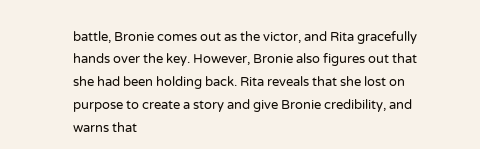battle, Bronie comes out as the victor, and Rita gracefully hands over the key. However, Bronie also figures out that she had been holding back. Rita reveals that she lost on purpose to create a story and give Bronie credibility, and warns that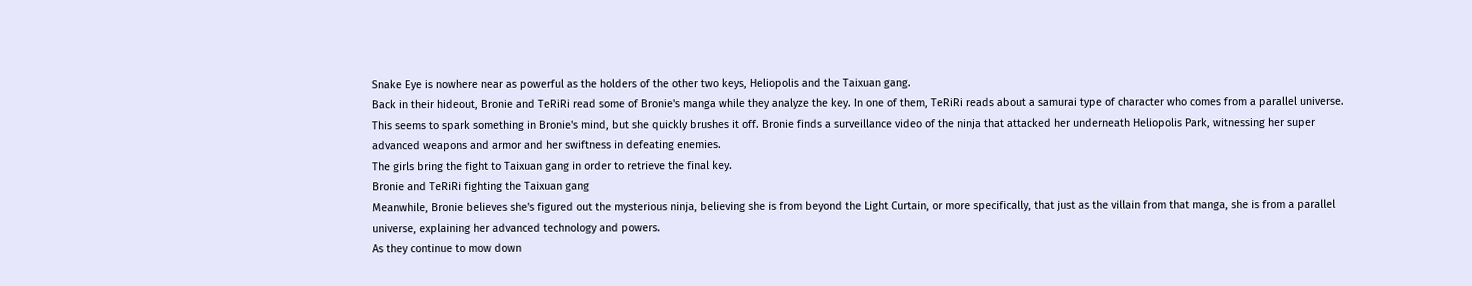Snake Eye is nowhere near as powerful as the holders of the other two keys, Heliopolis and the Taixuan gang.
Back in their hideout, Bronie and TeRiRi read some of Bronie's manga while they analyze the key. In one of them, TeRiRi reads about a samurai type of character who comes from a parallel universe. This seems to spark something in Bronie's mind, but she quickly brushes it off. Bronie finds a surveillance video of the ninja that attacked her underneath Heliopolis Park, witnessing her super advanced weapons and armor and her swiftness in defeating enemies.
The girls bring the fight to Taixuan gang in order to retrieve the final key.
Bronie and TeRiRi fighting the Taixuan gang
Meanwhile, Bronie believes she's figured out the mysterious ninja, believing she is from beyond the Light Curtain, or more specifically, that just as the villain from that manga, she is from a parallel universe, explaining her advanced technology and powers.
As they continue to mow down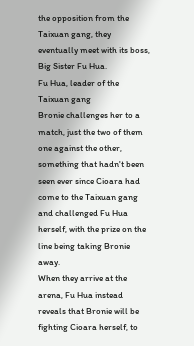the opposition from the Taixuan gang, they eventually meet with its boss, Big Sister Fu Hua.
Fu Hua, leader of the Taixuan gang
Bronie challenges her to a match, just the two of them one against the other, something that hadn't been seen ever since Cioara had come to the Taixuan gang and challenged Fu Hua herself, with the prize on the line being taking Bronie away.
When they arrive at the arena, Fu Hua instead reveals that Bronie will be fighting Cioara herself, to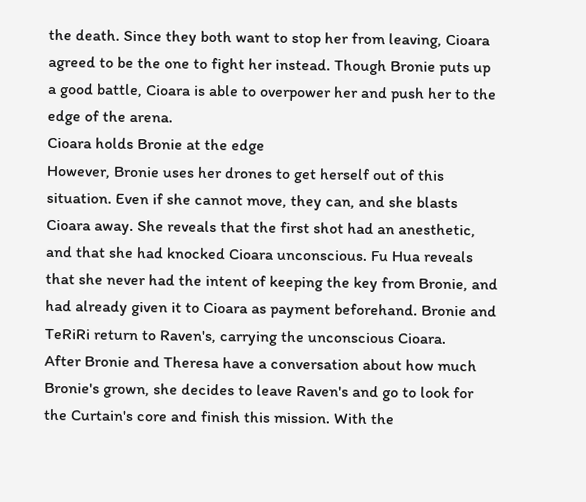the death. Since they both want to stop her from leaving, Cioara agreed to be the one to fight her instead. Though Bronie puts up a good battle, Cioara is able to overpower her and push her to the edge of the arena.
Cioara holds Bronie at the edge
However, Bronie uses her drones to get herself out of this situation. Even if she cannot move, they can, and she blasts Cioara away. She reveals that the first shot had an anesthetic, and that she had knocked Cioara unconscious. Fu Hua reveals that she never had the intent of keeping the key from Bronie, and had already given it to Cioara as payment beforehand. Bronie and TeRiRi return to Raven's, carrying the unconscious Cioara.
After Bronie and Theresa have a conversation about how much Bronie's grown, she decides to leave Raven's and go to look for the Curtain's core and finish this mission. With the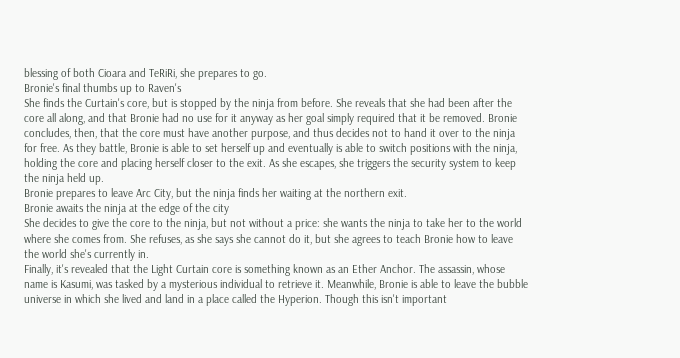blessing of both Cioara and TeRiRi, she prepares to go.
Bronie's final thumbs up to Raven's
She finds the Curtain's core, but is stopped by the ninja from before. She reveals that she had been after the core all along, and that Bronie had no use for it anyway as her goal simply required that it be removed. Bronie concludes, then, that the core must have another purpose, and thus decides not to hand it over to the ninja for free. As they battle, Bronie is able to set herself up and eventually is able to switch positions with the ninja, holding the core and placing herself closer to the exit. As she escapes, she triggers the security system to keep the ninja held up.
Bronie prepares to leave Arc City, but the ninja finds her waiting at the northern exit.
Bronie awaits the ninja at the edge of the city
She decides to give the core to the ninja, but not without a price: she wants the ninja to take her to the world where she comes from. She refuses, as she says she cannot do it, but she agrees to teach Bronie how to leave the world she's currently in.
Finally, it's revealed that the Light Curtain core is something known as an Ether Anchor. The assassin, whose name is Kasumi, was tasked by a mysterious individual to retrieve it. Meanwhile, Bronie is able to leave the bubble universe in which she lived and land in a place called the Hyperion. Though this isn't important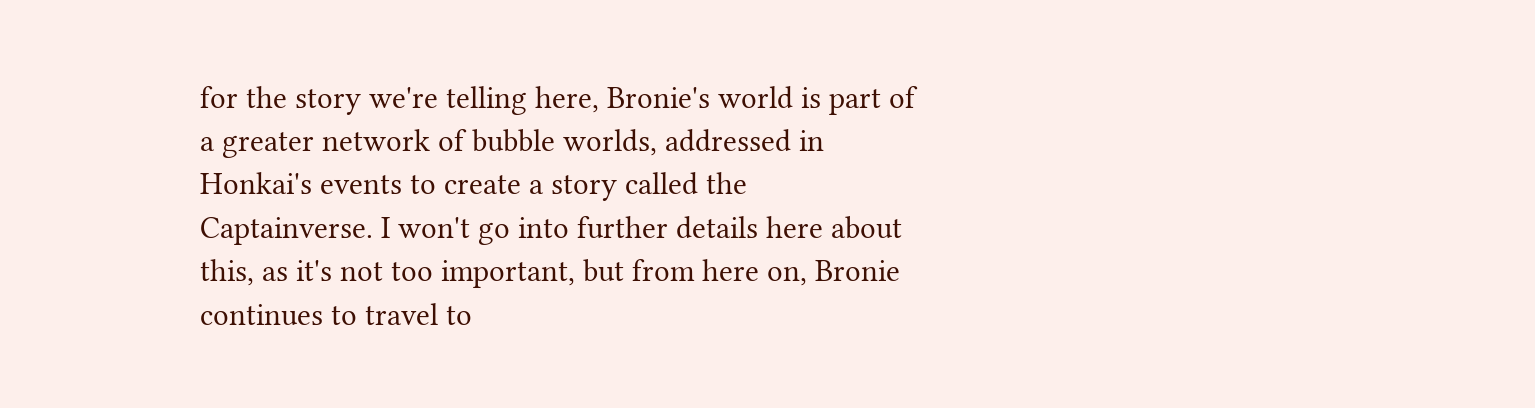for the story we're telling here, Bronie's world is part of a greater network of bubble worlds, addressed in Honkai's events to create a story called the Captainverse. I won't go into further details here about this, as it's not too important, but from here on, Bronie continues to travel to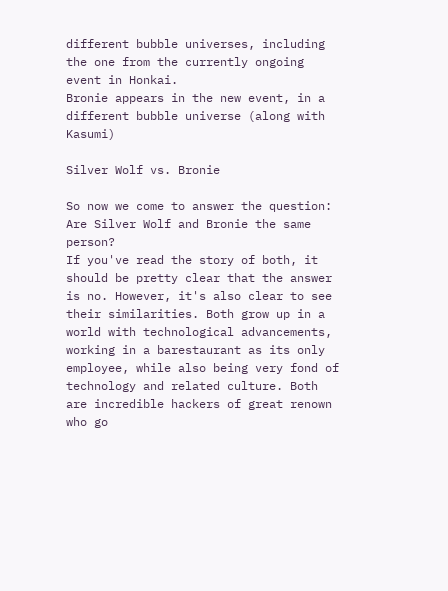different bubble universes, including the one from the currently ongoing event in Honkai.
Bronie appears in the new event, in a different bubble universe (along with Kasumi)

Silver Wolf vs. Bronie

So now we come to answer the question: Are Silver Wolf and Bronie the same person?
If you've read the story of both, it should be pretty clear that the answer is no. However, it's also clear to see their similarities. Both grow up in a world with technological advancements, working in a barestaurant as its only employee, while also being very fond of technology and related culture. Both are incredible hackers of great renown who go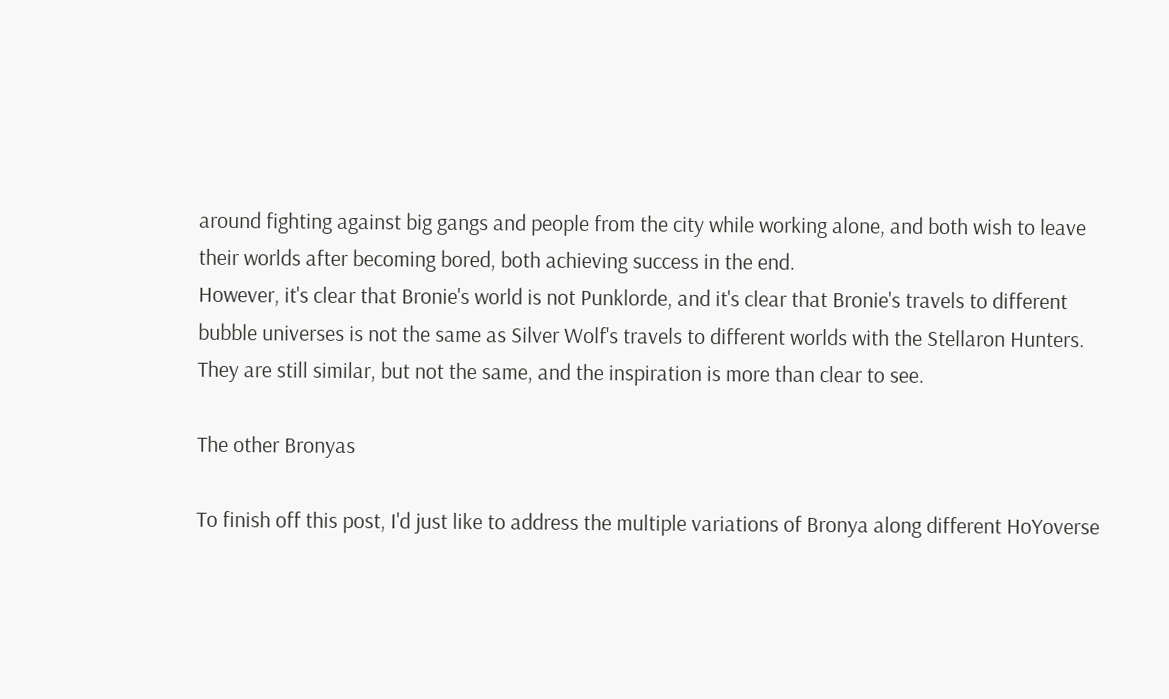around fighting against big gangs and people from the city while working alone, and both wish to leave their worlds after becoming bored, both achieving success in the end.
However, it's clear that Bronie's world is not Punklorde, and it's clear that Bronie's travels to different bubble universes is not the same as Silver Wolf's travels to different worlds with the Stellaron Hunters. They are still similar, but not the same, and the inspiration is more than clear to see.

The other Bronyas

To finish off this post, I'd just like to address the multiple variations of Bronya along different HoYoverse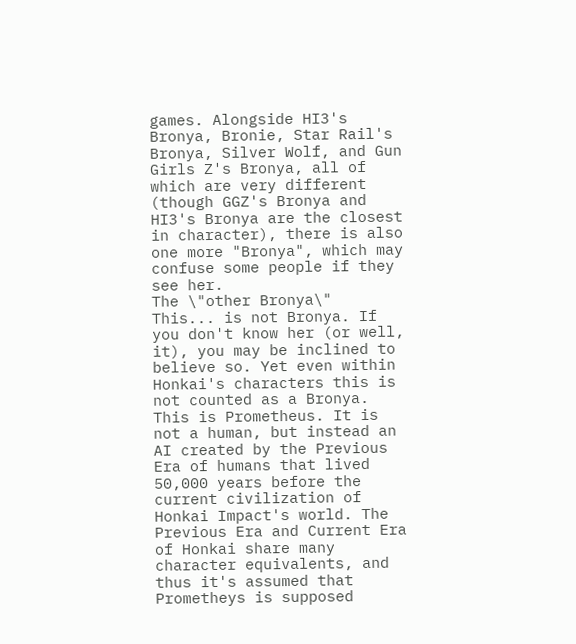games. Alongside HI3's Bronya, Bronie, Star Rail's Bronya, Silver Wolf, and Gun Girls Z's Bronya, all of which are very different (though GGZ's Bronya and HI3's Bronya are the closest in character), there is also one more "Bronya", which may confuse some people if they see her.
The \"other Bronya\"
This... is not Bronya. If you don't know her (or well, it), you may be inclined to believe so. Yet even within Honkai's characters this is not counted as a Bronya. This is Prometheus. It is not a human, but instead an AI created by the Previous Era of humans that lived 50,000 years before the current civilization of Honkai Impact's world. The Previous Era and Current Era of Honkai share many character equivalents, and thus it's assumed that Prometheys is supposed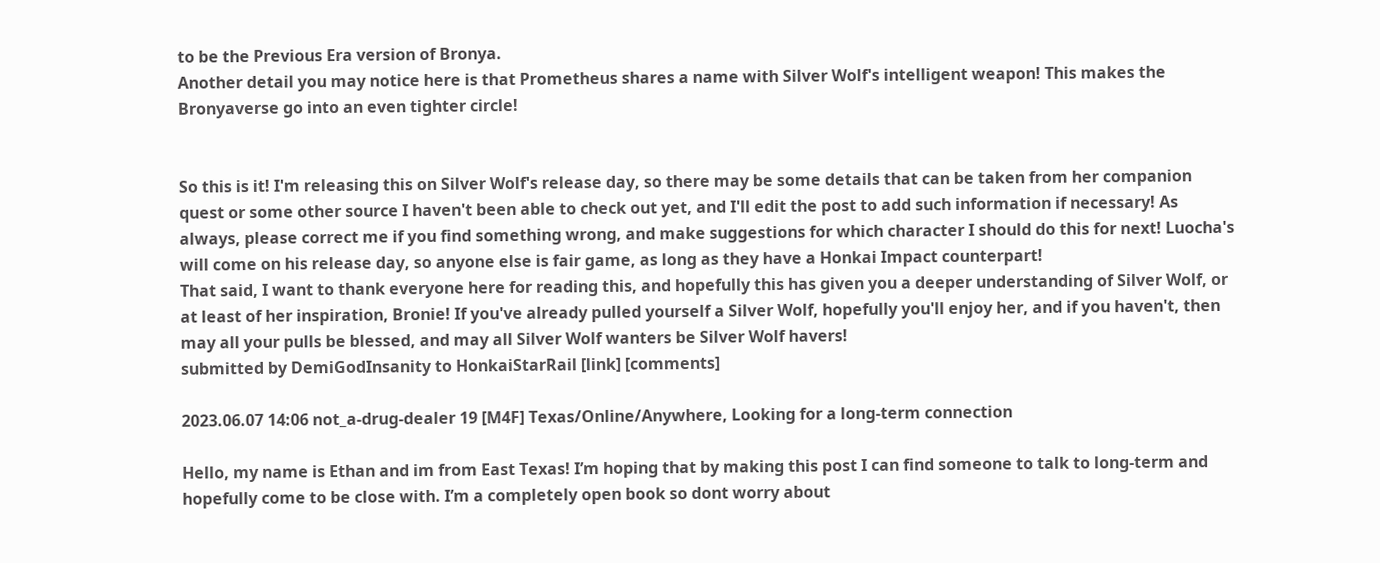to be the Previous Era version of Bronya.
Another detail you may notice here is that Prometheus shares a name with Silver Wolf's intelligent weapon! This makes the Bronyaverse go into an even tighter circle!


So this is it! I'm releasing this on Silver Wolf's release day, so there may be some details that can be taken from her companion quest or some other source I haven't been able to check out yet, and I'll edit the post to add such information if necessary! As always, please correct me if you find something wrong, and make suggestions for which character I should do this for next! Luocha's will come on his release day, so anyone else is fair game, as long as they have a Honkai Impact counterpart!
That said, I want to thank everyone here for reading this, and hopefully this has given you a deeper understanding of Silver Wolf, or at least of her inspiration, Bronie! If you've already pulled yourself a Silver Wolf, hopefully you'll enjoy her, and if you haven't, then may all your pulls be blessed, and may all Silver Wolf wanters be Silver Wolf havers!
submitted by DemiGodInsanity to HonkaiStarRail [link] [comments]

2023.06.07 14:06 not_a-drug-dealer 19 [M4F] Texas/Online/Anywhere, Looking for a long-term connection

Hello, my name is Ethan and im from East Texas! I’m hoping that by making this post I can find someone to talk to long-term and hopefully come to be close with. I’m a completely open book so dont worry about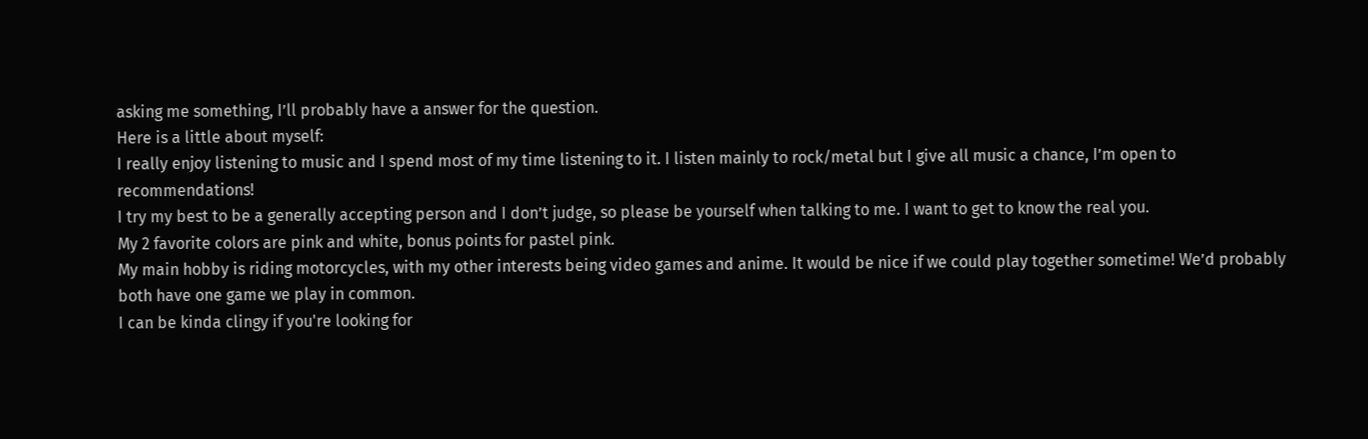asking me something, I’ll probably have a answer for the question.
Here is a little about myself:
I really enjoy listening to music and I spend most of my time listening to it. I listen mainly to rock/metal but I give all music a chance, I’m open to recommendations!
I try my best to be a generally accepting person and I don’t judge, so please be yourself when talking to me. I want to get to know the real you.
My 2 favorite colors are pink and white, bonus points for pastel pink.
My main hobby is riding motorcycles, with my other interests being video games and anime. It would be nice if we could play together sometime! We’d probably both have one game we play in common.
I can be kinda clingy if you're looking for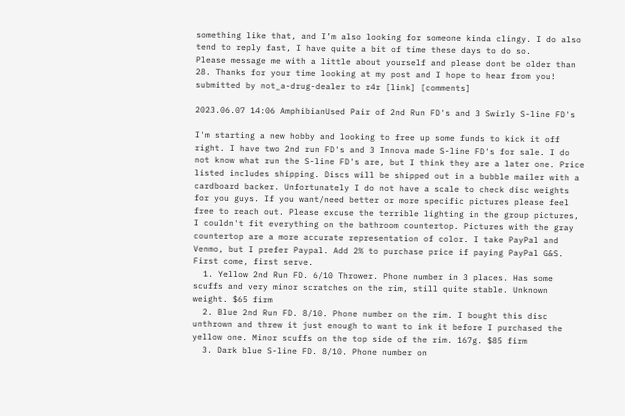something like that, and I’m also looking for someone kinda clingy. I do also tend to reply fast, I have quite a bit of time these days to do so.
Please message me with a little about yourself and please dont be older than 28. Thanks for your time looking at my post and I hope to hear from you!
submitted by not_a-drug-dealer to r4r [link] [comments]

2023.06.07 14:06 AmphibianUsed Pair of 2nd Run FD's and 3 Swirly S-line FD's

I'm starting a new hobby and looking to free up some funds to kick it off right. I have two 2nd run FD's and 3 Innova made S-line FD's for sale. I do not know what run the S-line FD's are, but I think they are a later one. Price listed includes shipping. Discs will be shipped out in a bubble mailer with a cardboard backer. Unfortunately I do not have a scale to check disc weights for you guys. If you want/need better or more specific pictures please feel free to reach out. Please excuse the terrible lighting in the group pictures, I couldn't fit everything on the bathroom countertop. Pictures with the gray countertop are a more accurate representation of color. I take PayPal and Venmo, but I prefer Paypal. Add 2% to purchase price if paying PayPal G&S. First come, first serve.
  1. Yellow 2nd Run FD. 6/10 Thrower. Phone number in 3 places. Has some scuffs and very minor scratches on the rim, still quite stable. Unknown weight. $65 firm
  2. Blue 2nd Run FD. 8/10. Phone number on the rim. I bought this disc unthrown and threw it just enough to want to ink it before I purchased the yellow one. Minor scuffs on the top side of the rim. 167g. $85 firm
  3. Dark blue S-line FD. 8/10. Phone number on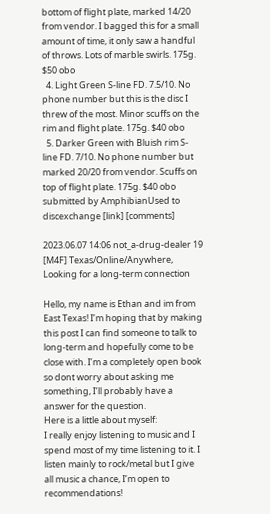bottom of flight plate, marked 14/20 from vendor. I bagged this for a small amount of time, it only saw a handful of throws. Lots of marble swirls. 175g. $50 obo
  4. Light Green S-line FD. 7.5/10. No phone number but this is the disc I threw of the most. Minor scuffs on the rim and flight plate. 175g. $40 obo
  5. Darker Green with Bluish rim S-line FD. 7/10. No phone number but marked 20/20 from vendor. Scuffs on top of flight plate. 175g. $40 obo
submitted by AmphibianUsed to discexchange [link] [comments]

2023.06.07 14:06 not_a-drug-dealer 19 [M4F] Texas/Online/Anywhere, Looking for a long-term connection

Hello, my name is Ethan and im from East Texas! I’m hoping that by making this post I can find someone to talk to long-term and hopefully come to be close with. I’m a completely open book so dont worry about asking me something, I’ll probably have a answer for the question.
Here is a little about myself:
I really enjoy listening to music and I spend most of my time listening to it. I listen mainly to rock/metal but I give all music a chance, I’m open to recommendations!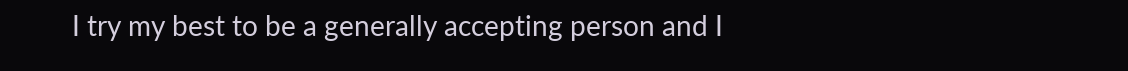I try my best to be a generally accepting person and I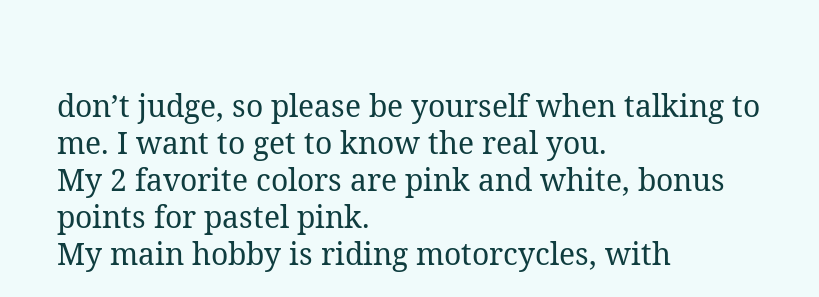don’t judge, so please be yourself when talking to me. I want to get to know the real you.
My 2 favorite colors are pink and white, bonus points for pastel pink.
My main hobby is riding motorcycles, with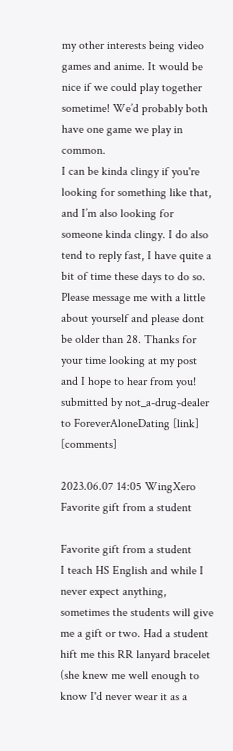my other interests being video games and anime. It would be nice if we could play together sometime! We’d probably both have one game we play in common.
I can be kinda clingy if you're looking for something like that, and I’m also looking for someone kinda clingy. I do also tend to reply fast, I have quite a bit of time these days to do so.
Please message me with a little about yourself and please dont be older than 28. Thanks for your time looking at my post and I hope to hear from you!
submitted by not_a-drug-dealer to ForeverAloneDating [link] [comments]

2023.06.07 14:05 WingXero Favorite gift from a student

Favorite gift from a student
I teach HS English and while I never expect anything, sometimes the students will give me a gift or two. Had a student hift me this RR lanyard bracelet (she knew me well enough to know I'd never wear it as a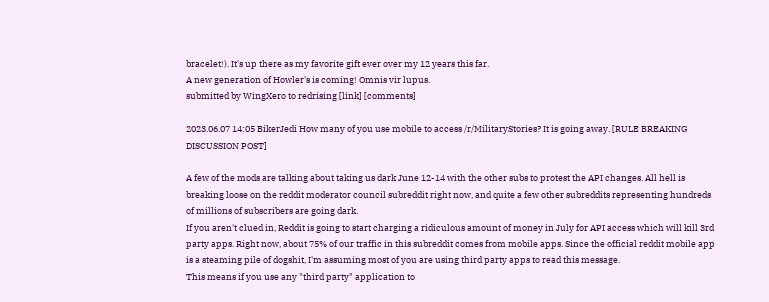bracelet!). It's up there as my favorite gift ever over my 12 years this far.
A new generation of Howler's is coming! Omnis vir lupus.
submitted by WingXero to redrising [link] [comments]

2023.06.07 14:05 BikerJedi How many of you use mobile to access /r/MilitaryStories? It is going away. [RULE BREAKING DISCUSSION POST]

A few of the mods are talking about taking us dark June 12-14 with the other subs to protest the API changes. All hell is breaking loose on the reddit moderator council subreddit right now, and quite a few other subreddits representing hundreds of millions of subscribers are going dark.
If you aren't clued in, Reddit is going to start charging a ridiculous amount of money in July for API access which will kill 3rd party apps. Right now, about 75% of our traffic in this subreddit comes from mobile apps. Since the official reddit mobile app is a steaming pile of dogshit, I'm assuming most of you are using third party apps to read this message.
This means if you use any "third party" application to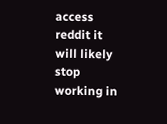access reddit it will likely stop working in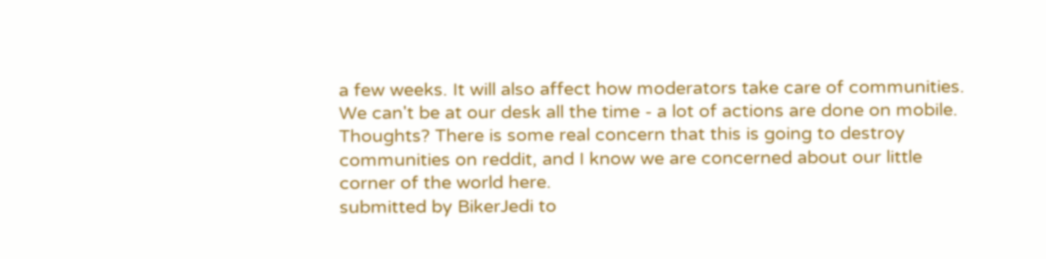a few weeks. It will also affect how moderators take care of communities. We can't be at our desk all the time - a lot of actions are done on mobile.
Thoughts? There is some real concern that this is going to destroy communities on reddit, and I know we are concerned about our little corner of the world here.
submitted by BikerJedi to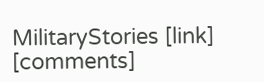MilitaryStories [link] [comments]